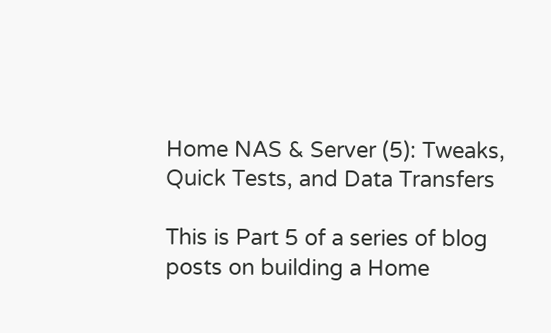Home NAS & Server (5): Tweaks, Quick Tests, and Data Transfers

This is Part 5 of a series of blog posts on building a Home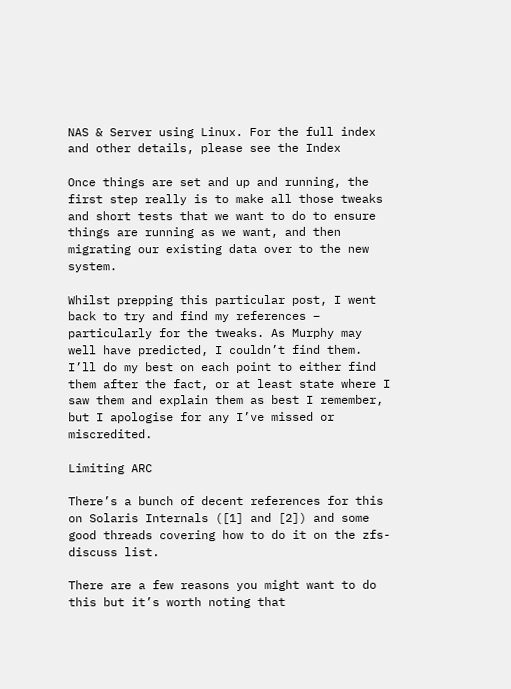NAS & Server using Linux. For the full index and other details, please see the Index

Once things are set and up and running, the first step really is to make all those tweaks and short tests that we want to do to ensure things are running as we want, and then migrating our existing data over to the new system.

Whilst prepping this particular post, I went back to try and find my references – particularly for the tweaks. As Murphy may well have predicted, I couldn’t find them. I’ll do my best on each point to either find them after the fact, or at least state where I saw them and explain them as best I remember, but I apologise for any I’ve missed or miscredited.

Limiting ARC

There’s a bunch of decent references for this on Solaris Internals ([1] and [2]) and some good threads covering how to do it on the zfs-discuss list.

There are a few reasons you might want to do this but it’s worth noting that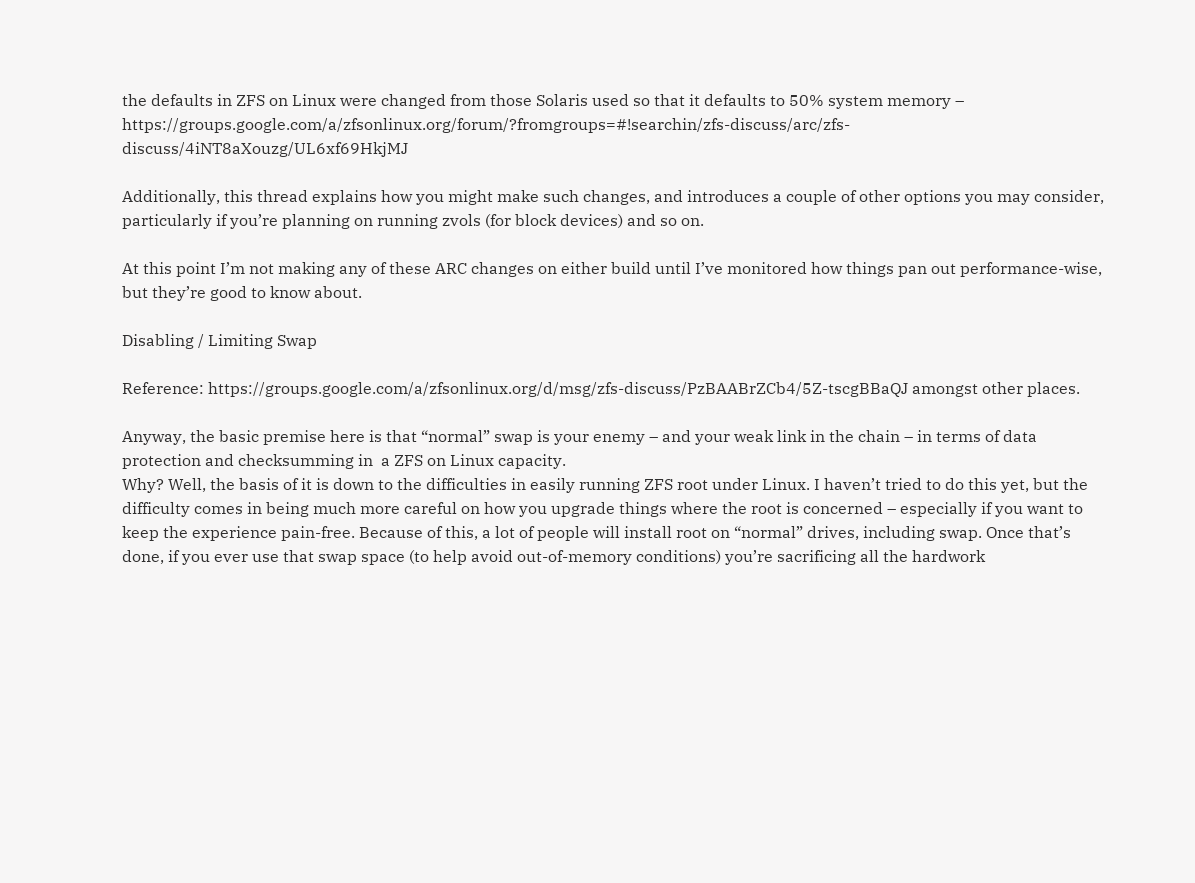the defaults in ZFS on Linux were changed from those Solaris used so that it defaults to 50% system memory – https://groups.google.com/a/zfsonlinux.org/forum/?fromgroups=#!searchin/zfs-discuss/arc/zfs-discuss/4iNT8aXouzg/UL6xf69HkjMJ

Additionally, this thread explains how you might make such changes, and introduces a couple of other options you may consider, particularly if you’re planning on running zvols (for block devices) and so on.

At this point I’m not making any of these ARC changes on either build until I’ve monitored how things pan out performance-wise, but they’re good to know about.

Disabling / Limiting Swap

Reference: https://groups.google.com/a/zfsonlinux.org/d/msg/zfs-discuss/PzBAABrZCb4/5Z-tscgBBaQJ amongst other places.

Anyway, the basic premise here is that “normal” swap is your enemy – and your weak link in the chain – in terms of data protection and checksumming in  a ZFS on Linux capacity.
Why? Well, the basis of it is down to the difficulties in easily running ZFS root under Linux. I haven’t tried to do this yet, but the difficulty comes in being much more careful on how you upgrade things where the root is concerned – especially if you want to keep the experience pain-free. Because of this, a lot of people will install root on “normal” drives, including swap. Once that’s done, if you ever use that swap space (to help avoid out-of-memory conditions) you’re sacrificing all the hardwork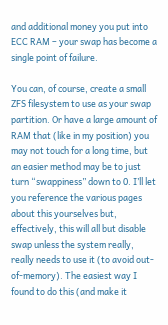and additional money you put into ECC RAM – your swap has become a single point of failure.

You can, of course, create a small ZFS filesystem to use as your swap partition. Or have a large amount of RAM that (like in my position) you may not touch for a long time, but an easier method may be to just turn “swappiness” down to 0. I’ll let you reference the various pages about this yourselves but, effectively, this will all but disable swap unless the system really, really needs to use it (to avoid out-of-memory). The easiest way I found to do this (and make it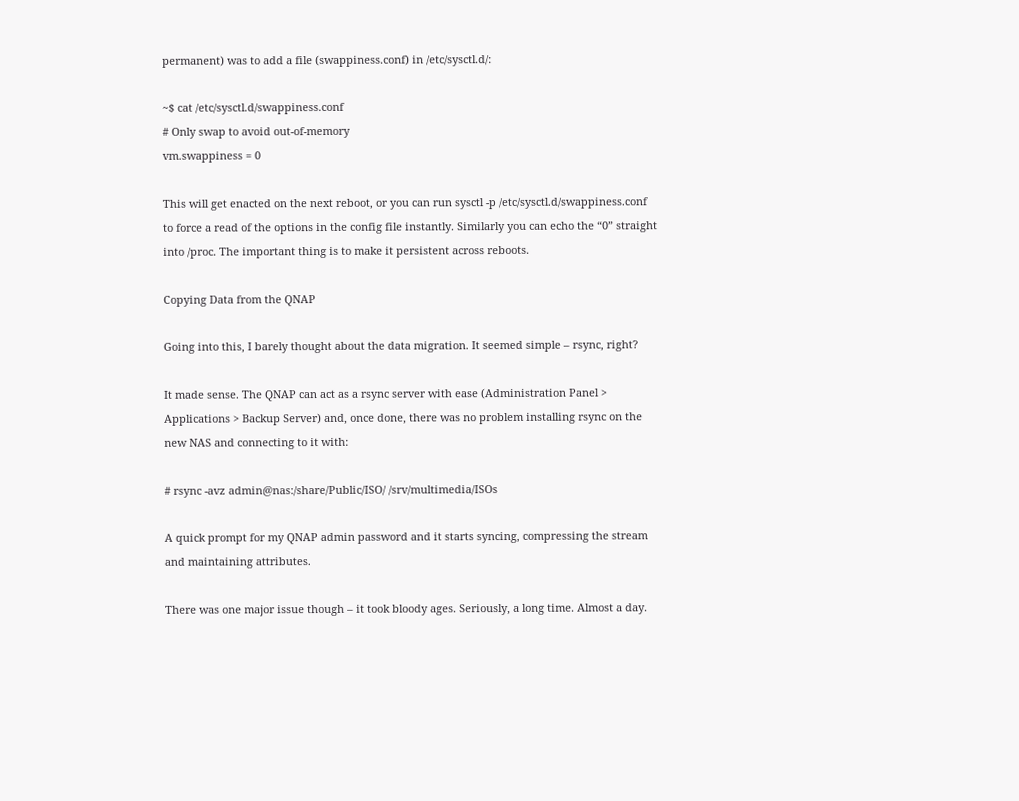permanent) was to add a file (swappiness.conf) in /etc/sysctl.d/:

~$ cat /etc/sysctl.d/swappiness.conf
# Only swap to avoid out-of-memory
vm.swappiness = 0

This will get enacted on the next reboot, or you can run sysctl -p /etc/sysctl.d/swappiness.conf to force a read of the options in the config file instantly. Similarly you can echo the “0” straight into /proc. The important thing is to make it persistent across reboots.

Copying Data from the QNAP

Going into this, I barely thought about the data migration. It seemed simple – rsync, right?

It made sense. The QNAP can act as a rsync server with ease (Administration Panel > Applications > Backup Server) and, once done, there was no problem installing rsync on the new NAS and connecting to it with:

# rsync -avz admin@nas:/share/Public/ISO/ /srv/multimedia/ISOs

A quick prompt for my QNAP admin password and it starts syncing, compressing the stream and maintaining attributes.

There was one major issue though – it took bloody ages. Seriously, a long time. Almost a day.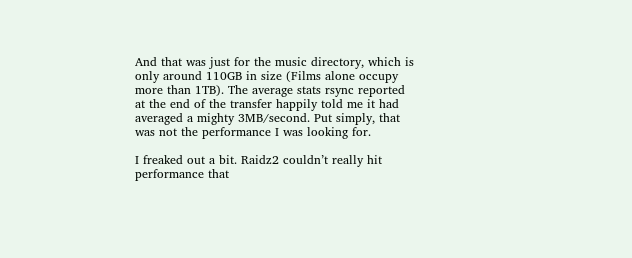And that was just for the music directory, which is only around 110GB in size (Films alone occupy more than 1TB). The average stats rsync reported at the end of the transfer happily told me it had averaged a mighty 3MB/second. Put simply, that was not the performance I was looking for.

I freaked out a bit. Raidz2 couldn’t really hit performance that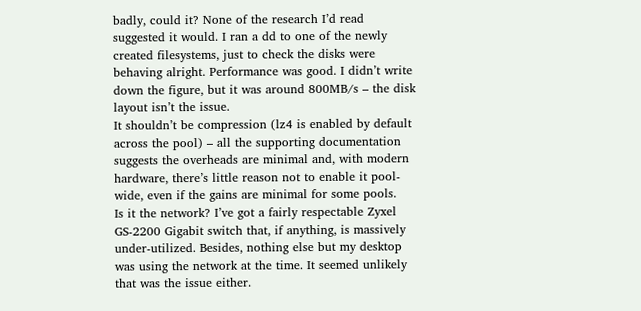badly, could it? None of the research I’d read suggested it would. I ran a dd to one of the newly created filesystems, just to check the disks were behaving alright. Performance was good. I didn’t write down the figure, but it was around 800MB/s – the disk layout isn’t the issue.
It shouldn’t be compression (lz4 is enabled by default across the pool) – all the supporting documentation suggests the overheads are minimal and, with modern hardware, there’s little reason not to enable it pool-wide, even if the gains are minimal for some pools.
Is it the network? I’ve got a fairly respectable Zyxel GS-2200 Gigabit switch that, if anything, is massively under-utilized. Besides, nothing else but my desktop was using the network at the time. It seemed unlikely that was the issue either.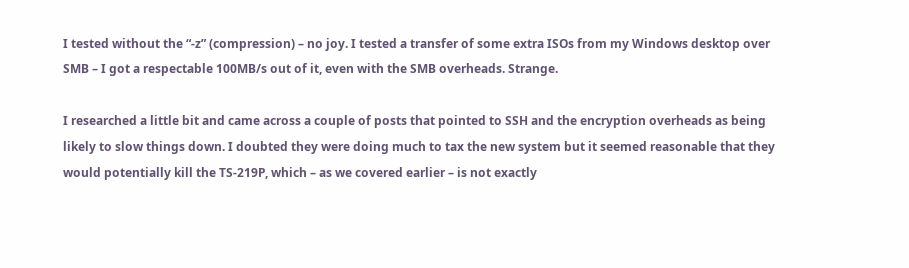I tested without the “-z” (compression) – no joy. I tested a transfer of some extra ISOs from my Windows desktop over SMB – I got a respectable 100MB/s out of it, even with the SMB overheads. Strange.

I researched a little bit and came across a couple of posts that pointed to SSH and the encryption overheads as being likely to slow things down. I doubted they were doing much to tax the new system but it seemed reasonable that they would potentially kill the TS-219P, which – as we covered earlier – is not exactly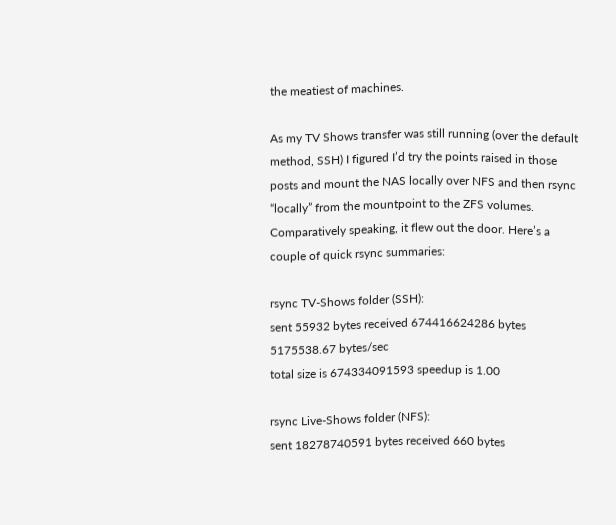the meatiest of machines.

As my TV Shows transfer was still running (over the default method, SSH) I figured I’d try the points raised in those posts and mount the NAS locally over NFS and then rsync “locally” from the mountpoint to the ZFS volumes. Comparatively speaking, it flew out the door. Here’s a couple of quick rsync summaries:

rsync TV-Shows folder (SSH):
sent 55932 bytes received 674416624286 bytes 5175538.67 bytes/sec
total size is 674334091593 speedup is 1.00

rsync Live-Shows folder (NFS):
sent 18278740591 bytes received 660 bytes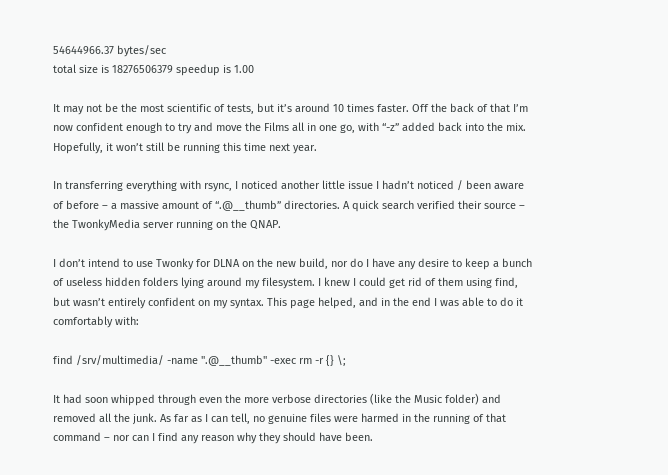54644966.37 bytes/sec
total size is 18276506379 speedup is 1.00

It may not be the most scientific of tests, but it’s around 10 times faster. Off the back of that I’m now confident enough to try and move the Films all in one go, with “-z” added back into the mix. Hopefully, it won’t still be running this time next year.

In transferring everything with rsync, I noticed another little issue I hadn’t noticed / been aware of before – a massive amount of “.@__thumb” directories. A quick search verified their source – the TwonkyMedia server running on the QNAP.

I don’t intend to use Twonky for DLNA on the new build, nor do I have any desire to keep a bunch of useless hidden folders lying around my filesystem. I knew I could get rid of them using find, but wasn’t entirely confident on my syntax. This page helped, and in the end I was able to do it comfortably with:

find /srv/multimedia/ -name ".@__thumb" -exec rm -r {} \;

It had soon whipped through even the more verbose directories (like the Music folder) and removed all the junk. As far as I can tell, no genuine files were harmed in the running of that command – nor can I find any reason why they should have been.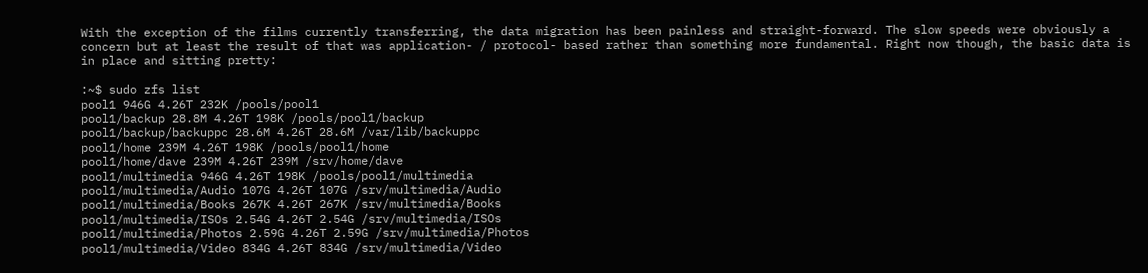With the exception of the films currently transferring, the data migration has been painless and straight-forward. The slow speeds were obviously a concern but at least the result of that was application- / protocol- based rather than something more fundamental. Right now though, the basic data is in place and sitting pretty:

:~$ sudo zfs list
pool1 946G 4.26T 232K /pools/pool1
pool1/backup 28.8M 4.26T 198K /pools/pool1/backup
pool1/backup/backuppc 28.6M 4.26T 28.6M /var/lib/backuppc
pool1/home 239M 4.26T 198K /pools/pool1/home
pool1/home/dave 239M 4.26T 239M /srv/home/dave
pool1/multimedia 946G 4.26T 198K /pools/pool1/multimedia
pool1/multimedia/Audio 107G 4.26T 107G /srv/multimedia/Audio
pool1/multimedia/Books 267K 4.26T 267K /srv/multimedia/Books
pool1/multimedia/ISOs 2.54G 4.26T 2.54G /srv/multimedia/ISOs
pool1/multimedia/Photos 2.59G 4.26T 2.59G /srv/multimedia/Photos
pool1/multimedia/Video 834G 4.26T 834G /srv/multimedia/Video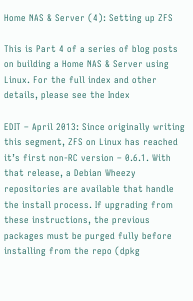Home NAS & Server (4): Setting up ZFS

This is Part 4 of a series of blog posts on building a Home NAS & Server using Linux. For the full index and other details, please see the Index

EDIT – April 2013: Since originally writing this segment, ZFS on Linux has reached it’s first non-RC version – 0.6.1. With that release, a Debian Wheezy repositories are available that handle the install process. If upgrading from these instructions, the previous packages must be purged fully before installing from the repo (dpkg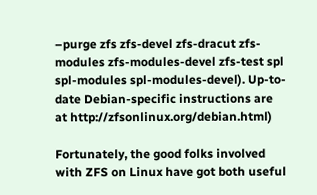–purge zfs zfs-devel zfs-dracut zfs-modules zfs-modules-devel zfs-test spl spl-modules spl-modules-devel). Up-to-date Debian-specific instructions are at http://zfsonlinux.org/debian.html)

Fortunately, the good folks involved with ZFS on Linux have got both useful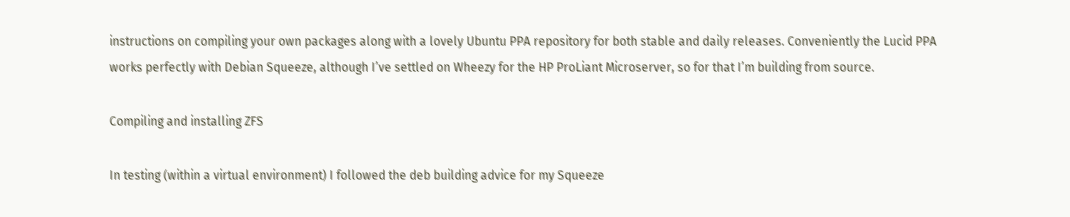instructions on compiling your own packages along with a lovely Ubuntu PPA repository for both stable and daily releases. Conveniently the Lucid PPA works perfectly with Debian Squeeze, although I’ve settled on Wheezy for the HP ProLiant Microserver, so for that I’m building from source.

Compiling and installing ZFS

In testing (within a virtual environment) I followed the deb building advice for my Squeeze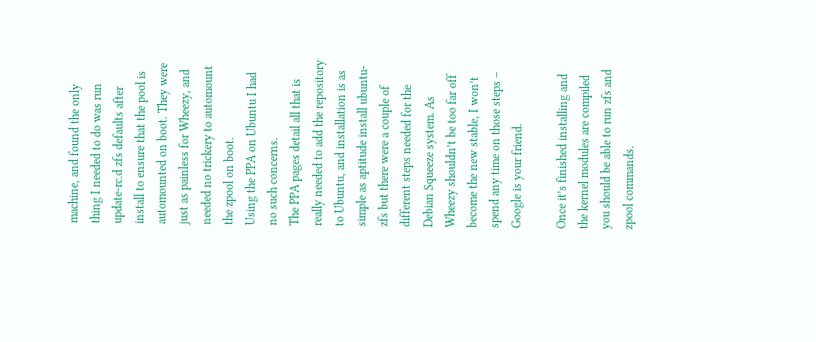machine, and found the only thing I needed to do was run update-rc.d zfs defaults after install to ensure that the pool is automounted on boot. They were just as painless for Wheezy, and needed no trickery to automount the zpool on boot.
Using the PPA on Ubuntu I had no such concerns.
The PPA pages detail all that is really needed to add the repository to Ubuntu, and installation is as simple as aptitude install ubuntu-zfs but there were a couple of different steps needed for the Debian Squeeze system. As Wheezy shouldn’t be too far off become the new stable, I won’t spend any time on those steps – Google is your friend.

Once it’s finished installing and the kernel modules are compiled you should be able to run zfs and zpool commands.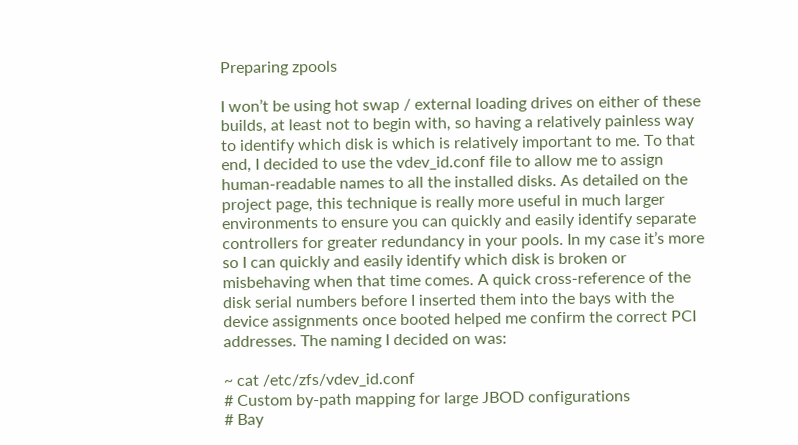Preparing zpools

I won’t be using hot swap / external loading drives on either of these builds, at least not to begin with, so having a relatively painless way to identify which disk is which is relatively important to me. To that end, I decided to use the vdev_id.conf file to allow me to assign human-readable names to all the installed disks. As detailed on the project page, this technique is really more useful in much larger environments to ensure you can quickly and easily identify separate controllers for greater redundancy in your pools. In my case it’s more so I can quickly and easily identify which disk is broken or misbehaving when that time comes. A quick cross-reference of the disk serial numbers before I inserted them into the bays with the device assignments once booted helped me confirm the correct PCI addresses. The naming I decided on was:

~ cat /etc/zfs/vdev_id.conf
# Custom by-path mapping for large JBOD configurations
# Bay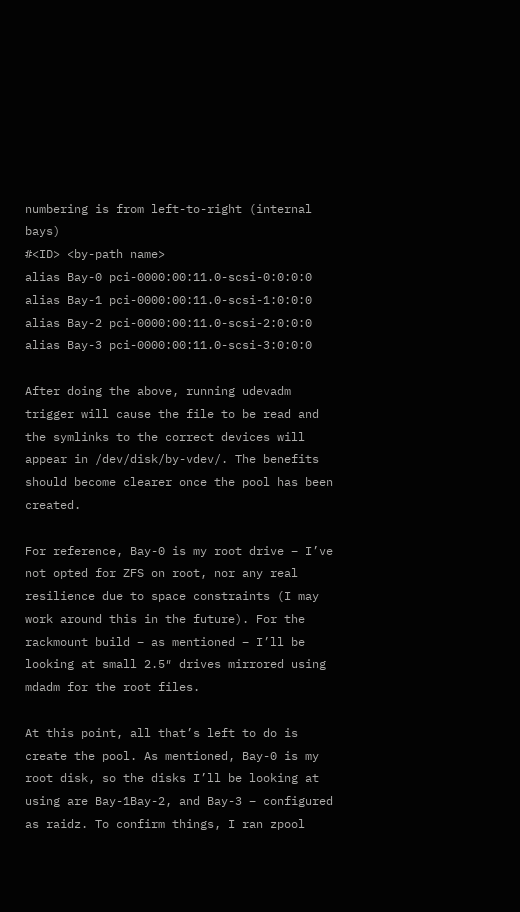numbering is from left-to-right (internal bays)
#<ID> <by-path name>
alias Bay-0 pci-0000:00:11.0-scsi-0:0:0:0
alias Bay-1 pci-0000:00:11.0-scsi-1:0:0:0
alias Bay-2 pci-0000:00:11.0-scsi-2:0:0:0
alias Bay-3 pci-0000:00:11.0-scsi-3:0:0:0

After doing the above, running udevadm trigger will cause the file to be read and the symlinks to the correct devices will appear in /dev/disk/by-vdev/. The benefits should become clearer once the pool has been created.

For reference, Bay-0 is my root drive – I’ve not opted for ZFS on root, nor any real resilience due to space constraints (I may work around this in the future). For the rackmount build – as mentioned – I’ll be looking at small 2.5″ drives mirrored using mdadm for the root files.

At this point, all that’s left to do is create the pool. As mentioned, Bay-0 is my root disk, so the disks I’ll be looking at using are Bay-1Bay-2, and Bay-3 – configured as raidz. To confirm things, I ran zpool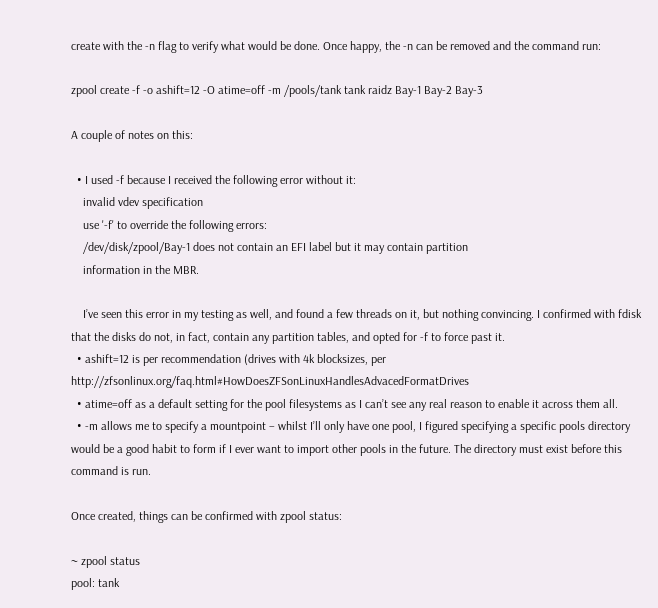create with the -n flag to verify what would be done. Once happy, the -n can be removed and the command run:

zpool create -f -o ashift=12 -O atime=off -m /pools/tank tank raidz Bay-1 Bay-2 Bay-3

A couple of notes on this:

  • I used -f because I received the following error without it:
    invalid vdev specification
    use '-f' to override the following errors:
    /dev/disk/zpool/Bay-1 does not contain an EFI label but it may contain partition
    information in the MBR.

    I’ve seen this error in my testing as well, and found a few threads on it, but nothing convincing. I confirmed with fdisk that the disks do not, in fact, contain any partition tables, and opted for -f to force past it.
  • ashift=12 is per recommendation (drives with 4k blocksizes, per http://zfsonlinux.org/faq.html#HowDoesZFSonLinuxHandlesAdvacedFormatDrives
  • atime=off as a default setting for the pool filesystems as I can’t see any real reason to enable it across them all.
  • -m allows me to specify a mountpoint – whilst I’ll only have one pool, I figured specifying a specific pools directory would be a good habit to form if I ever want to import other pools in the future. The directory must exist before this command is run.

Once created, things can be confirmed with zpool status:

~ zpool status
pool: tank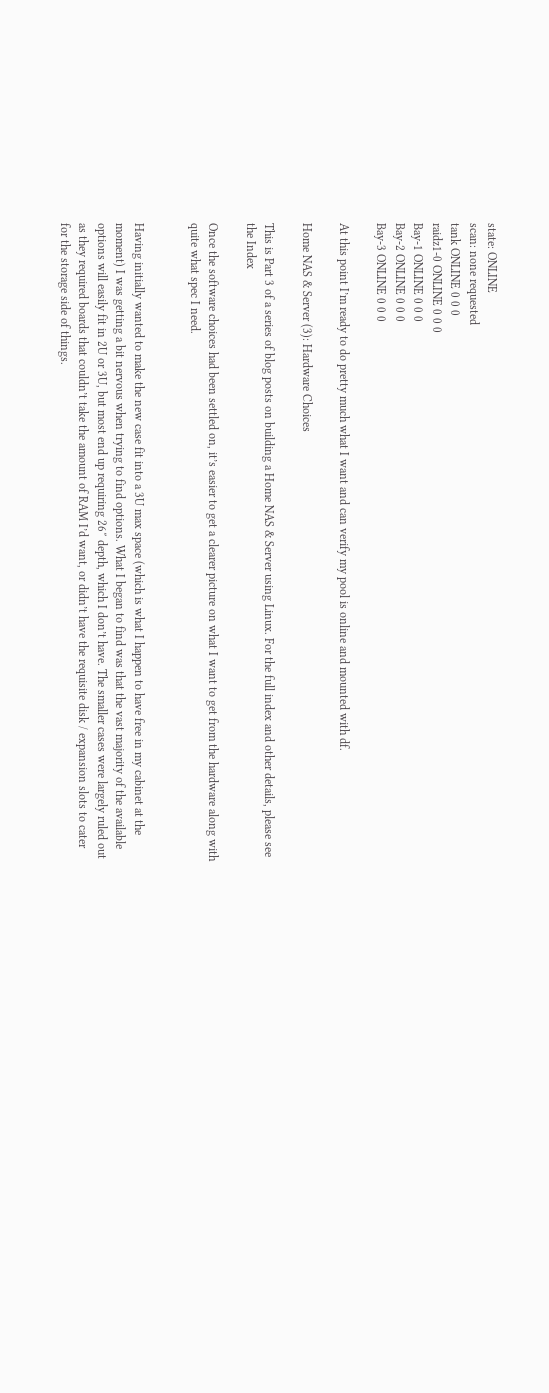state: ONLINE
scan: none requested
tank ONLINE 0 0 0
raidz1-0 ONLINE 0 0 0
Bay-1 ONLINE 0 0 0
Bay-2 ONLINE 0 0 0
Bay-3 ONLINE 0 0 0

At this point I’m ready to do pretty much what I want and can verify my pool is online and mounted with df.

Home NAS & Server (3): Hardware Choices

This is Part 3 of a series of blog posts on building a Home NAS & Server using Linux. For the full index and other details, please see the Index

Once the software choices had been settled on, it’s easier to get a clearer picture on what I want to get from the hardware along with quite what spec I need.


Having initially wanted to make the new case fit into a 3U max space (which is what I happen to have free in my cabinet at the moment) I was getting a bit nervous when trying to find options. What I began to find was that the vast majority of the available options will easily fit in 2U or 3U, but most end up requiring 26″ depth, which I don’t have. The smaller cases were largely ruled out as they required boards that couldn’t take the amount of RAM I’d want, or didn’t have the requisite disk / expansion slots to cater for the storage side of things.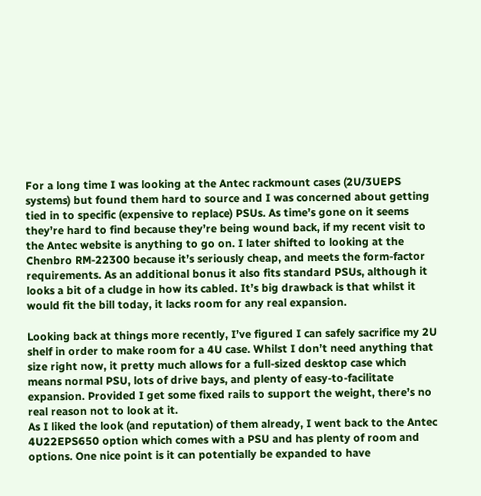For a long time I was looking at the Antec rackmount cases (2U/3UEPS systems) but found them hard to source and I was concerned about getting tied in to specific (expensive to replace) PSUs. As time’s gone on it seems they’re hard to find because they’re being wound back, if my recent visit to the Antec website is anything to go on. I later shifted to looking at the Chenbro RM-22300 because it’s seriously cheap, and meets the form-factor requirements. As an additional bonus it also fits standard PSUs, although it looks a bit of a cludge in how its cabled. It’s big drawback is that whilst it would fit the bill today, it lacks room for any real expansion.

Looking back at things more recently, I’ve figured I can safely sacrifice my 2U shelf in order to make room for a 4U case. Whilst I don’t need anything that size right now, it pretty much allows for a full-sized desktop case which means normal PSU, lots of drive bays, and plenty of easy-to-facilitate expansion. Provided I get some fixed rails to support the weight, there’s no real reason not to look at it.
As I liked the look (and reputation) of them already, I went back to the Antec 4U22EPS650 option which comes with a PSU and has plenty of room and options. One nice point is it can potentially be expanded to have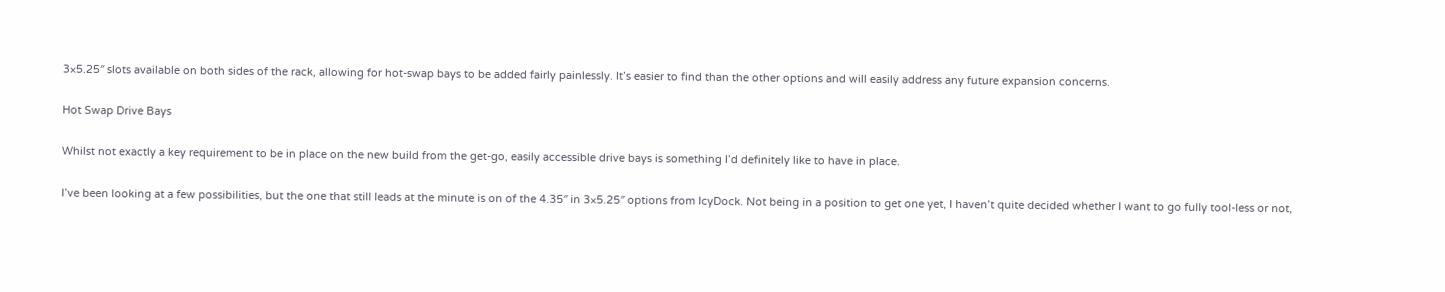3×5.25″ slots available on both sides of the rack, allowing for hot-swap bays to be added fairly painlessly. It’s easier to find than the other options and will easily address any future expansion concerns.

Hot Swap Drive Bays

Whilst not exactly a key requirement to be in place on the new build from the get-go, easily accessible drive bays is something I’d definitely like to have in place.

I’ve been looking at a few possibilities, but the one that still leads at the minute is on of the 4.35″ in 3×5.25″ options from IcyDock. Not being in a position to get one yet, I haven’t quite decided whether I want to go fully tool-less or not,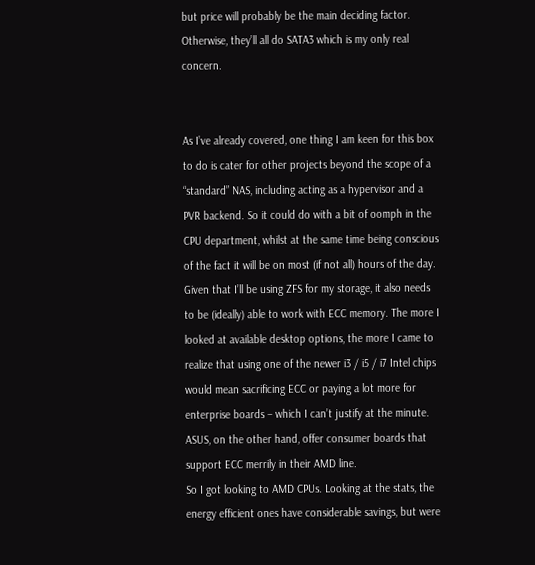but price will probably be the main deciding factor. Otherwise, they’ll all do SATA3 which is my only real concern.


As I’ve already covered, one thing I am keen for this box to do is cater for other projects beyond the scope of a “standard” NAS, including acting as a hypervisor and a PVR backend. So it could do with a bit of oomph in the CPU department, whilst at the same time being conscious of the fact it will be on most (if not all) hours of the day. Given that I’ll be using ZFS for my storage, it also needs to be (ideally) able to work with ECC memory. The more I looked at available desktop options, the more I came to realize that using one of the newer i3 / i5 / i7 Intel chips would mean sacrificing ECC or paying a lot more for enterprise boards – which I can’t justify at the minute. ASUS, on the other hand, offer consumer boards that support ECC merrily in their AMD line.
So I got looking to AMD CPUs. Looking at the stats, the energy efficient ones have considerable savings, but were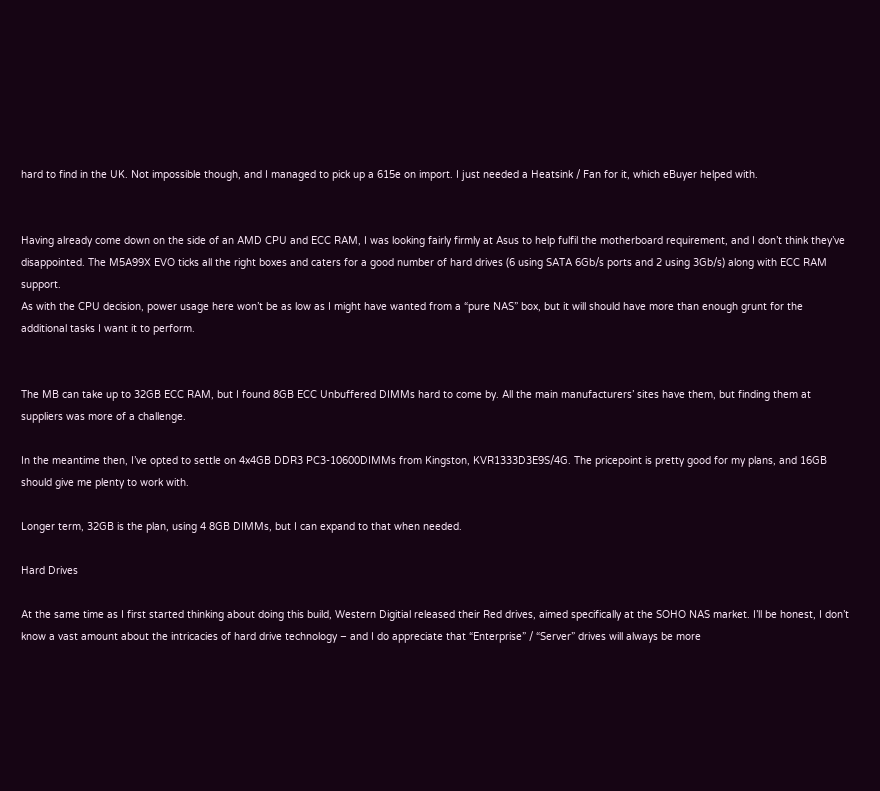hard to find in the UK. Not impossible though, and I managed to pick up a 615e on import. I just needed a Heatsink / Fan for it, which eBuyer helped with.


Having already come down on the side of an AMD CPU and ECC RAM, I was looking fairly firmly at Asus to help fulfil the motherboard requirement, and I don’t think they’ve disappointed. The M5A99X EVO ticks all the right boxes and caters for a good number of hard drives (6 using SATA 6Gb/s ports and 2 using 3Gb/s) along with ECC RAM support.
As with the CPU decision, power usage here won’t be as low as I might have wanted from a “pure NAS” box, but it will should have more than enough grunt for the additional tasks I want it to perform.


The MB can take up to 32GB ECC RAM, but I found 8GB ECC Unbuffered DIMMs hard to come by. All the main manufacturers’ sites have them, but finding them at suppliers was more of a challenge.

In the meantime then, I’ve opted to settle on 4x4GB DDR3 PC3-10600DIMMs from Kingston, KVR1333D3E9S/4G. The pricepoint is pretty good for my plans, and 16GB should give me plenty to work with.

Longer term, 32GB is the plan, using 4 8GB DIMMs, but I can expand to that when needed.

Hard Drives

At the same time as I first started thinking about doing this build, Western Digitial released their Red drives, aimed specifically at the SOHO NAS market. I’ll be honest, I don’t know a vast amount about the intricacies of hard drive technology – and I do appreciate that “Enterprise” / “Server” drives will always be more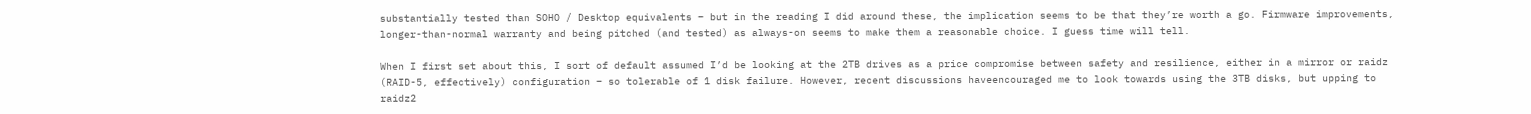substantially tested than SOHO / Desktop equivalents – but in the reading I did around these, the implication seems to be that they’re worth a go. Firmware improvements, longer-than-normal warranty and being pitched (and tested) as always-on seems to make them a reasonable choice. I guess time will tell.

When I first set about this, I sort of default assumed I’d be looking at the 2TB drives as a price compromise between safety and resilience, either in a mirror or raidz (RAID-5, effectively) configuration – so tolerable of 1 disk failure. However, recent discussions haveencouraged me to look towards using the 3TB disks, but upping to raidz2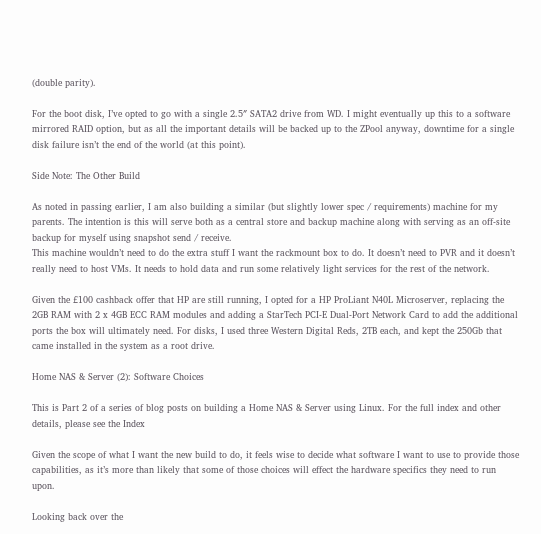(double parity).

For the boot disk, I’ve opted to go with a single 2.5″ SATA2 drive from WD. I might eventually up this to a software mirrored RAID option, but as all the important details will be backed up to the ZPool anyway, downtime for a single disk failure isn’t the end of the world (at this point).

Side Note: The Other Build

As noted in passing earlier, I am also building a similar (but slightly lower spec / requirements) machine for my parents. The intention is this will serve both as a central store and backup machine along with serving as an off-site backup for myself using snapshot send / receive.
This machine wouldn’t need to do the extra stuff I want the rackmount box to do. It doesn’t need to PVR and it doesn’t really need to host VMs. It needs to hold data and run some relatively light services for the rest of the network.

Given the £100 cashback offer that HP are still running, I opted for a HP ProLiant N40L Microserver, replacing the 2GB RAM with 2 x 4GB ECC RAM modules and adding a StarTech PCI-E Dual-Port Network Card to add the additional ports the box will ultimately need. For disks, I used three Western Digital Reds, 2TB each, and kept the 250Gb that came installed in the system as a root drive.

Home NAS & Server (2): Software Choices

This is Part 2 of a series of blog posts on building a Home NAS & Server using Linux. For the full index and other details, please see the Index

Given the scope of what I want the new build to do, it feels wise to decide what software I want to use to provide those capabilities, as it’s more than likely that some of those choices will effect the hardware specifics they need to run upon.

Looking back over the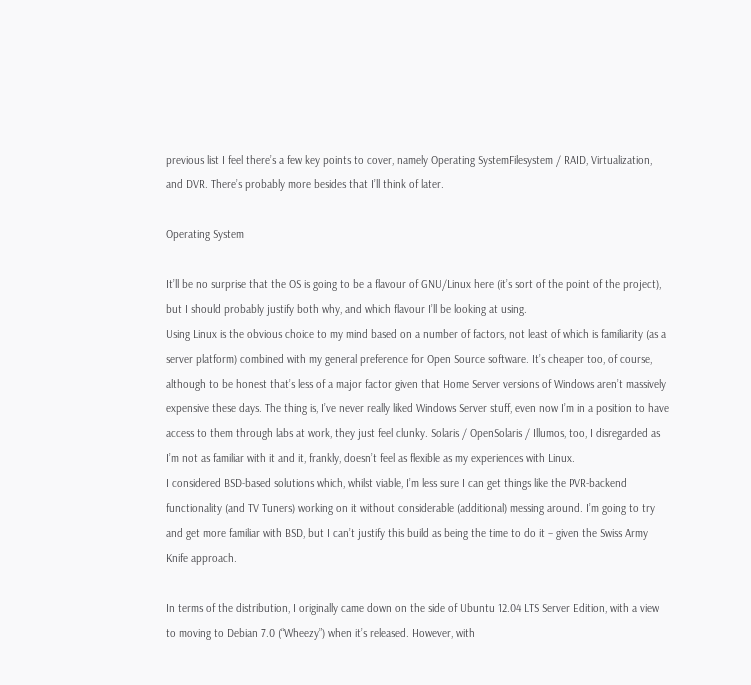previous list I feel there’s a few key points to cover, namely Operating SystemFilesystem / RAID, Virtualization, and DVR. There’s probably more besides that I’ll think of later.

Operating System

It’ll be no surprise that the OS is going to be a flavour of GNU/Linux here (it’s sort of the point of the project), but I should probably justify both why, and which flavour I’ll be looking at using.
Using Linux is the obvious choice to my mind based on a number of factors, not least of which is familiarity (as a server platform) combined with my general preference for Open Source software. It’s cheaper too, of course, although to be honest that’s less of a major factor given that Home Server versions of Windows aren’t massively expensive these days. The thing is, I’ve never really liked Windows Server stuff, even now I’m in a position to have access to them through labs at work, they just feel clunky. Solaris / OpenSolaris / Illumos, too, I disregarded as I’m not as familiar with it and it, frankly, doesn’t feel as flexible as my experiences with Linux.
I considered BSD-based solutions which, whilst viable, I’m less sure I can get things like the PVR-backend functionality (and TV Tuners) working on it without considerable (additional) messing around. I’m going to try and get more familiar with BSD, but I can’t justify this build as being the time to do it – given the Swiss Army Knife approach.

In terms of the distribution, I originally came down on the side of Ubuntu 12.04 LTS Server Edition, with a view to moving to Debian 7.0 (“Wheezy”) when it’s released. However, with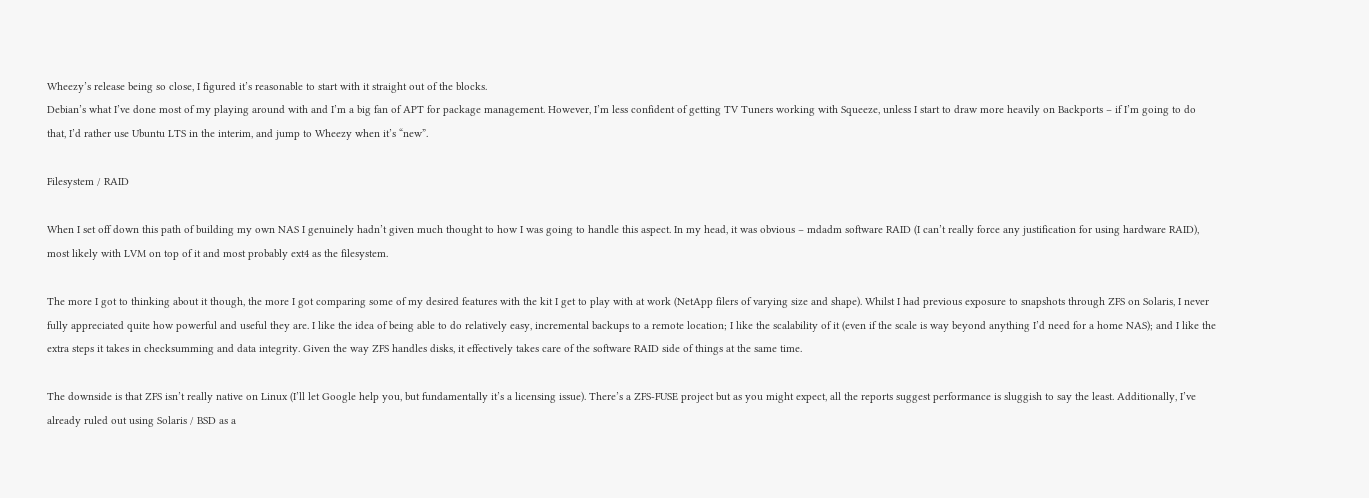Wheezy’s release being so close, I figured it’s reasonable to start with it straight out of the blocks.
Debian’s what I’ve done most of my playing around with and I’m a big fan of APT for package management. However, I’m less confident of getting TV Tuners working with Squeeze, unless I start to draw more heavily on Backports – if I’m going to do that, I’d rather use Ubuntu LTS in the interim, and jump to Wheezy when it’s “new”.

Filesystem / RAID

When I set off down this path of building my own NAS I genuinely hadn’t given much thought to how I was going to handle this aspect. In my head, it was obvious – mdadm software RAID (I can’t really force any justification for using hardware RAID), most likely with LVM on top of it and most probably ext4 as the filesystem.

The more I got to thinking about it though, the more I got comparing some of my desired features with the kit I get to play with at work (NetApp filers of varying size and shape). Whilst I had previous exposure to snapshots through ZFS on Solaris, I never fully appreciated quite how powerful and useful they are. I like the idea of being able to do relatively easy, incremental backups to a remote location; I like the scalability of it (even if the scale is way beyond anything I’d need for a home NAS); and I like the extra steps it takes in checksumming and data integrity. Given the way ZFS handles disks, it effectively takes care of the software RAID side of things at the same time.

The downside is that ZFS isn’t really native on Linux (I’ll let Google help you, but fundamentally it’s a licensing issue). There’s a ZFS-FUSE project but as you might expect, all the reports suggest performance is sluggish to say the least. Additionally, I’ve already ruled out using Solaris / BSD as a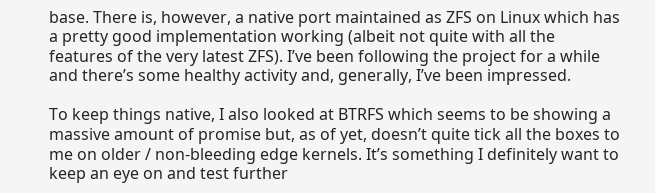base. There is, however, a native port maintained as ZFS on Linux which has a pretty good implementation working (albeit not quite with all the features of the very latest ZFS). I’ve been following the project for a while and there’s some healthy activity and, generally, I’ve been impressed.

To keep things native, I also looked at BTRFS which seems to be showing a massive amount of promise but, as of yet, doesn’t quite tick all the boxes to me on older / non-bleeding edge kernels. It’s something I definitely want to keep an eye on and test further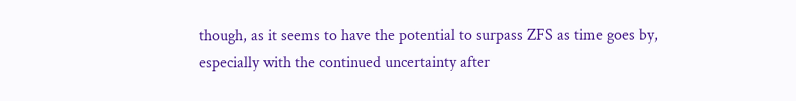though, as it seems to have the potential to surpass ZFS as time goes by, especially with the continued uncertainty after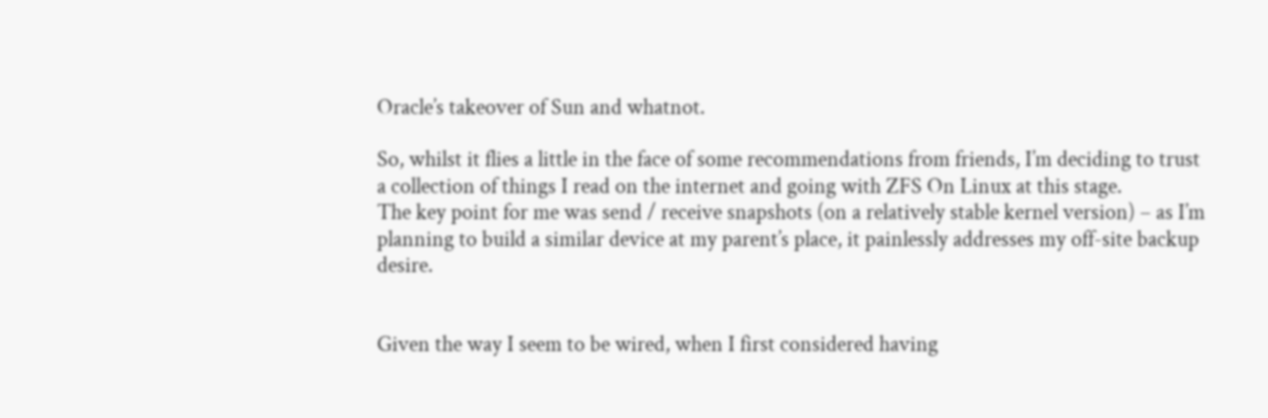Oracle’s takeover of Sun and whatnot.

So, whilst it flies a little in the face of some recommendations from friends, I’m deciding to trust a collection of things I read on the internet and going with ZFS On Linux at this stage.
The key point for me was send / receive snapshots (on a relatively stable kernel version) – as I’m planning to build a similar device at my parent’s place, it painlessly addresses my off-site backup desire.


Given the way I seem to be wired, when I first considered having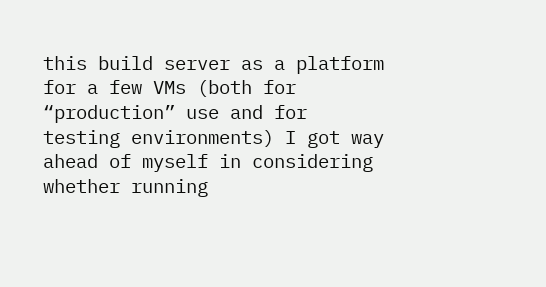this build server as a platform for a few VMs (both for “production” use and for testing environments) I got way ahead of myself in considering whether running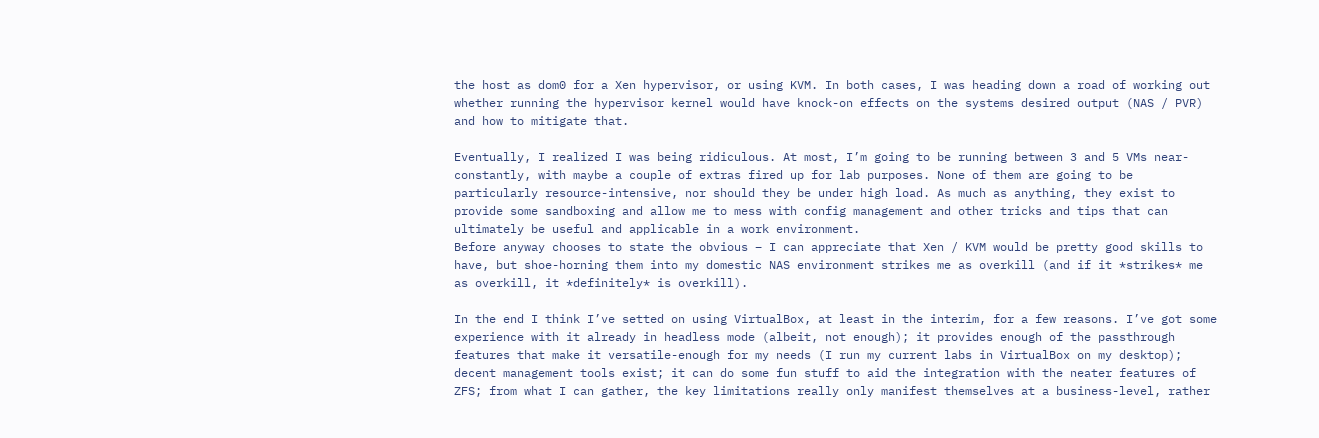the host as dom0 for a Xen hypervisor, or using KVM. In both cases, I was heading down a road of working out whether running the hypervisor kernel would have knock-on effects on the systems desired output (NAS / PVR) and how to mitigate that.

Eventually, I realized I was being ridiculous. At most, I’m going to be running between 3 and 5 VMs near-constantly, with maybe a couple of extras fired up for lab purposes. None of them are going to be particularly resource-intensive, nor should they be under high load. As much as anything, they exist to provide some sandboxing and allow me to mess with config management and other tricks and tips that can ultimately be useful and applicable in a work environment.
Before anyway chooses to state the obvious – I can appreciate that Xen / KVM would be pretty good skills to have, but shoe-horning them into my domestic NAS environment strikes me as overkill (and if it *strikes* me as overkill, it *definitely* is overkill).

In the end I think I’ve setted on using VirtualBox, at least in the interim, for a few reasons. I’ve got some experience with it already in headless mode (albeit, not enough); it provides enough of the passthrough features that make it versatile-enough for my needs (I run my current labs in VirtualBox on my desktop); decent management tools exist; it can do some fun stuff to aid the integration with the neater features of ZFS; from what I can gather, the key limitations really only manifest themselves at a business-level, rather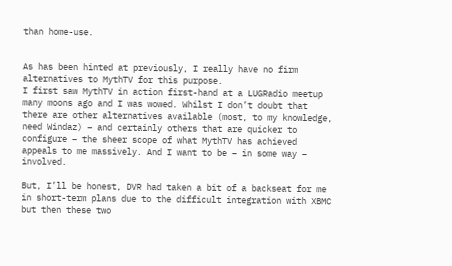than home-use.


As has been hinted at previously, I really have no firm alternatives to MythTV for this purpose.
I first saw MythTV in action first-hand at a LUGRadio meetup many moons ago and I was wowed. Whilst I don’t doubt that there are other alternatives available (most, to my knowledge, need Windaz) – and certainly others that are quicker to configure – the sheer scope of what MythTV has achieved appeals to me massively. And I want to be – in some way – involved.

But, I’ll be honest, DVR had taken a bit of a backseat for me in short-term plans due to the difficult integration with XBMC but then these two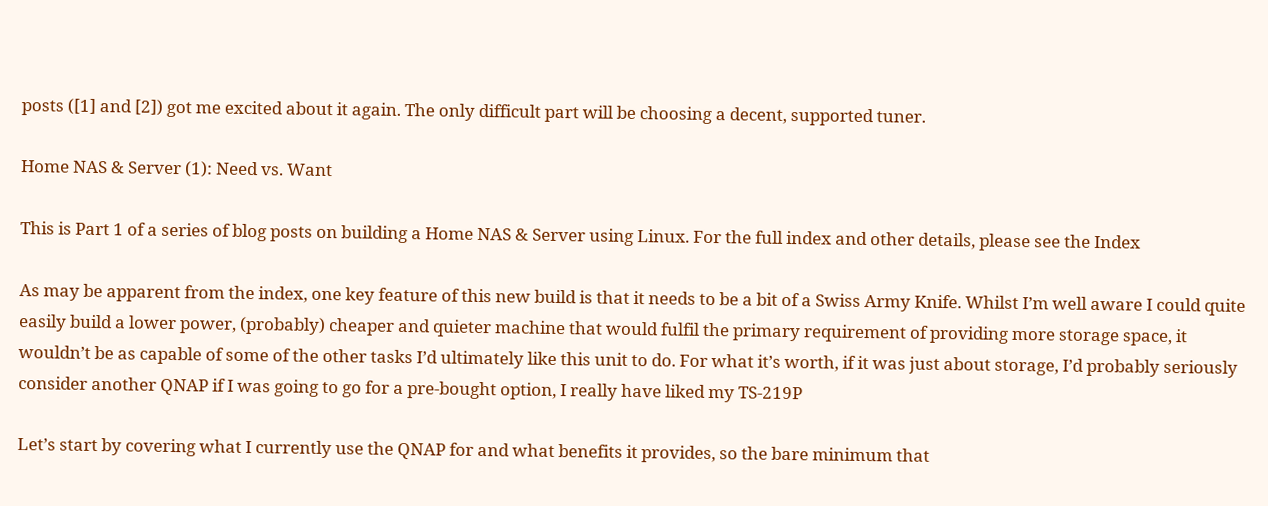posts ([1] and [2]) got me excited about it again. The only difficult part will be choosing a decent, supported tuner.

Home NAS & Server (1): Need vs. Want

This is Part 1 of a series of blog posts on building a Home NAS & Server using Linux. For the full index and other details, please see the Index

As may be apparent from the index, one key feature of this new build is that it needs to be a bit of a Swiss Army Knife. Whilst I’m well aware I could quite easily build a lower power, (probably) cheaper and quieter machine that would fulfil the primary requirement of providing more storage space, it wouldn’t be as capable of some of the other tasks I’d ultimately like this unit to do. For what it’s worth, if it was just about storage, I’d probably seriously consider another QNAP if I was going to go for a pre-bought option, I really have liked my TS-219P

Let’s start by covering what I currently use the QNAP for and what benefits it provides, so the bare minimum that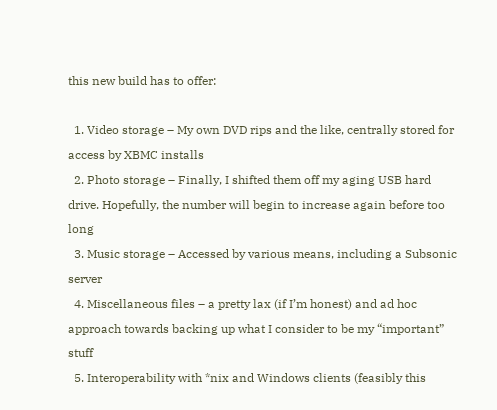this new build has to offer:

  1. Video storage – My own DVD rips and the like, centrally stored for access by XBMC installs
  2. Photo storage – Finally, I shifted them off my aging USB hard drive. Hopefully, the number will begin to increase again before too long
  3. Music storage – Accessed by various means, including a Subsonic server
  4. Miscellaneous files – a pretty lax (if I’m honest) and ad hoc approach towards backing up what I consider to be my “important” stuff
  5. Interoperability with *nix and Windows clients (feasibly this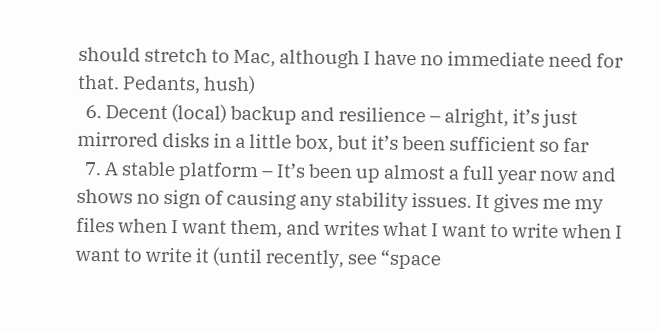should stretch to Mac, although I have no immediate need for that. Pedants, hush)
  6. Decent (local) backup and resilience – alright, it’s just mirrored disks in a little box, but it’s been sufficient so far
  7. A stable platform – It’s been up almost a full year now and shows no sign of causing any stability issues. It gives me my files when I want them, and writes what I want to write when I want to write it (until recently, see “space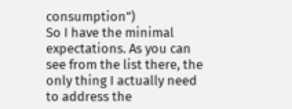consumption”)
So I have the minimal expectations. As you can see from the list there, the only thing I actually need to address the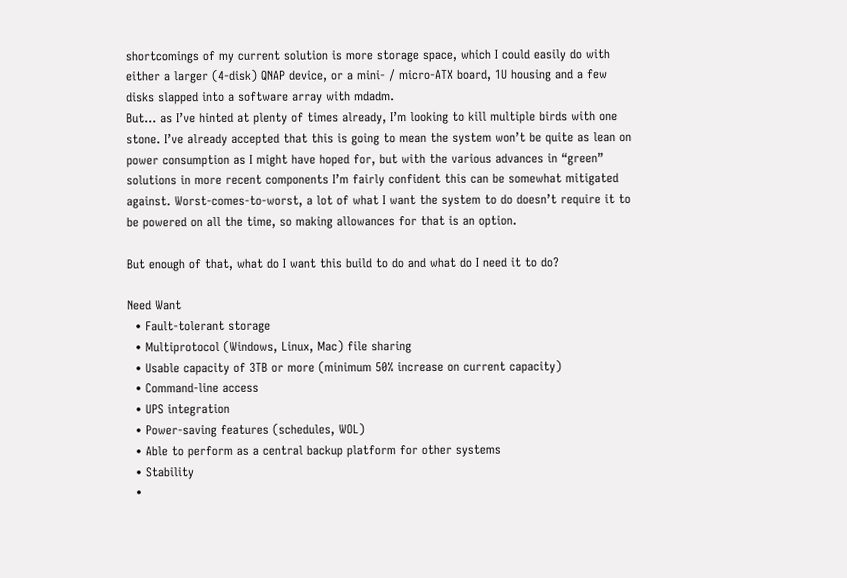shortcomings of my current solution is more storage space, which I could easily do with either a larger (4-disk) QNAP device, or a mini- / micro-ATX board, 1U housing and a few disks slapped into a software array with mdadm.
But… as I’ve hinted at plenty of times already, I’m looking to kill multiple birds with one stone. I’ve already accepted that this is going to mean the system won’t be quite as lean on power consumption as I might have hoped for, but with the various advances in “green” solutions in more recent components I’m fairly confident this can be somewhat mitigated against. Worst-comes-to-worst, a lot of what I want the system to do doesn’t require it to be powered on all the time, so making allowances for that is an option.

But enough of that, what do I want this build to do and what do I need it to do?

Need Want
  • Fault-tolerant storage
  • Multiprotocol (Windows, Linux, Mac) file sharing
  • Usable capacity of 3TB or more (minimum 50% increase on current capacity)
  • Command-line access
  • UPS integration
  • Power-saving features (schedules, WOL)
  • Able to perform as a central backup platform for other systems
  • Stability
  •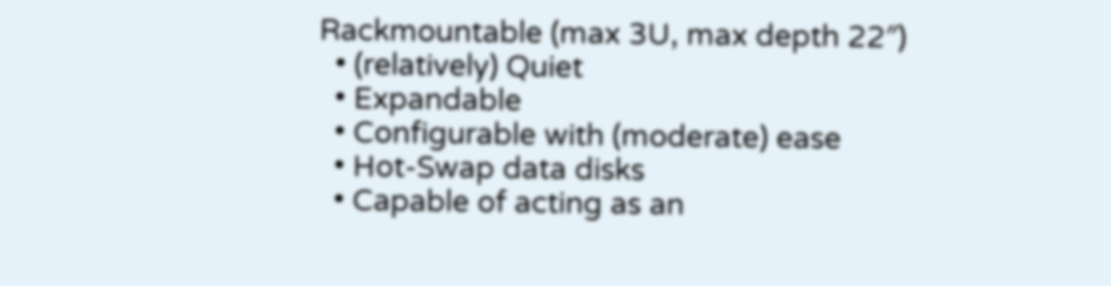Rackmountable (max 3U, max depth 22″)
  • (relatively) Quiet
  • Expandable
  • Configurable with (moderate) ease
  • Hot-Swap data disks
  • Capable of acting as an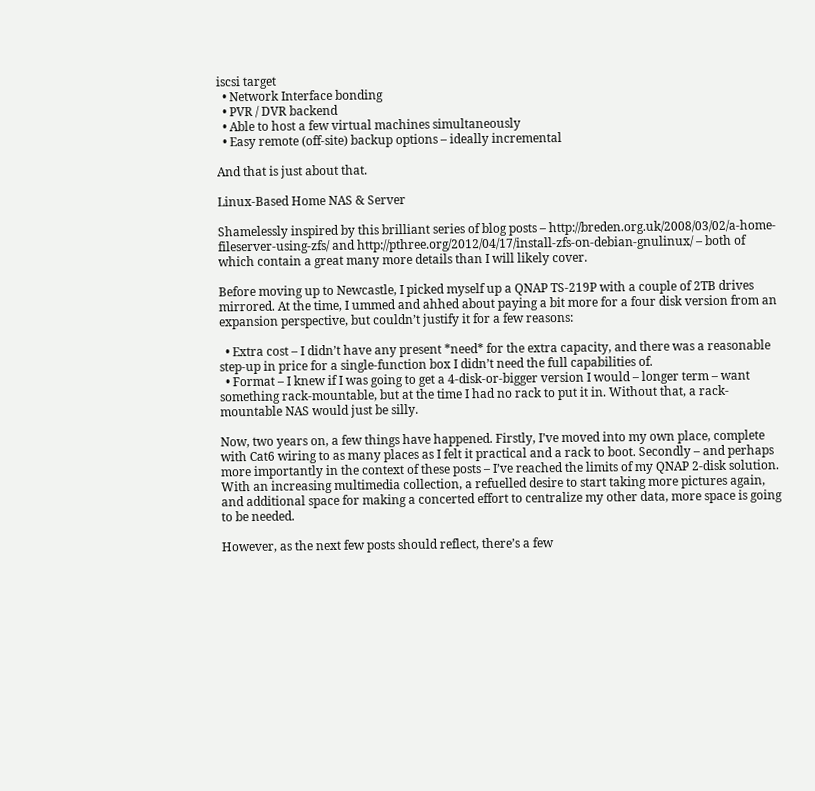iscsi target
  • Network Interface bonding
  • PVR / DVR backend
  • Able to host a few virtual machines simultaneously
  • Easy remote (off-site) backup options – ideally incremental

And that is just about that.

Linux-Based Home NAS & Server

Shamelessly inspired by this brilliant series of blog posts – http://breden.org.uk/2008/03/02/a-home-fileserver-using-zfs/ and http://pthree.org/2012/04/17/install-zfs-on-debian-gnulinux/ – both of which contain a great many more details than I will likely cover.

Before moving up to Newcastle, I picked myself up a QNAP TS-219P with a couple of 2TB drives mirrored. At the time, I ummed and ahhed about paying a bit more for a four disk version from an expansion perspective, but couldn’t justify it for a few reasons:

  • Extra cost – I didn’t have any present *need* for the extra capacity, and there was a reasonable step-up in price for a single-function box I didn’t need the full capabilities of.
  • Format – I knew if I was going to get a 4-disk-or-bigger version I would – longer term – want something rack-mountable, but at the time I had no rack to put it in. Without that, a rack-mountable NAS would just be silly.

Now, two years on, a few things have happened. Firstly, I’ve moved into my own place, complete with Cat6 wiring to as many places as I felt it practical and a rack to boot. Secondly – and perhaps more importantly in the context of these posts – I’ve reached the limits of my QNAP 2-disk solution. With an increasing multimedia collection, a refuelled desire to start taking more pictures again, and additional space for making a concerted effort to centralize my other data, more space is going to be needed.

However, as the next few posts should reflect, there’s a few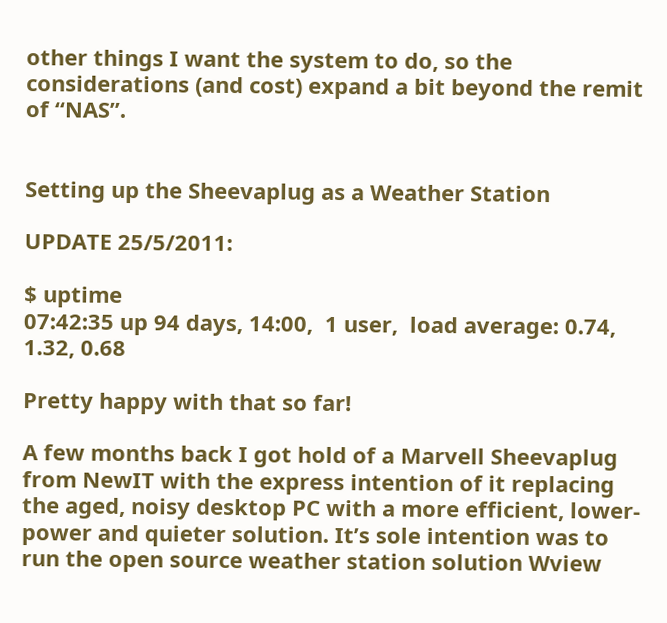other things I want the system to do, so the considerations (and cost) expand a bit beyond the remit of “NAS”.


Setting up the Sheevaplug as a Weather Station

UPDATE 25/5/2011:

$ uptime
07:42:35 up 94 days, 14:00,  1 user,  load average: 0.74, 1.32, 0.68

Pretty happy with that so far!

A few months back I got hold of a Marvell Sheevaplug from NewIT with the express intention of it replacing the aged, noisy desktop PC with a more efficient, lower-power and quieter solution. It’s sole intention was to run the open source weather station solution Wview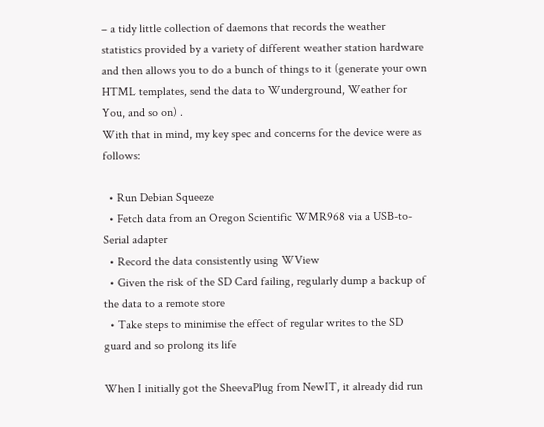– a tidy little collection of daemons that records the weather statistics provided by a variety of different weather station hardware and then allows you to do a bunch of things to it (generate your own HTML templates, send the data to Wunderground, Weather for You, and so on) .
With that in mind, my key spec and concerns for the device were as follows:

  • Run Debian Squeeze
  • Fetch data from an Oregon Scientific WMR968 via a USB-to-Serial adapter
  • Record the data consistently using WView
  • Given the risk of the SD Card failing, regularly dump a backup of the data to a remote store
  • Take steps to minimise the effect of regular writes to the SD guard and so prolong its life

When I initially got the SheevaPlug from NewIT, it already did run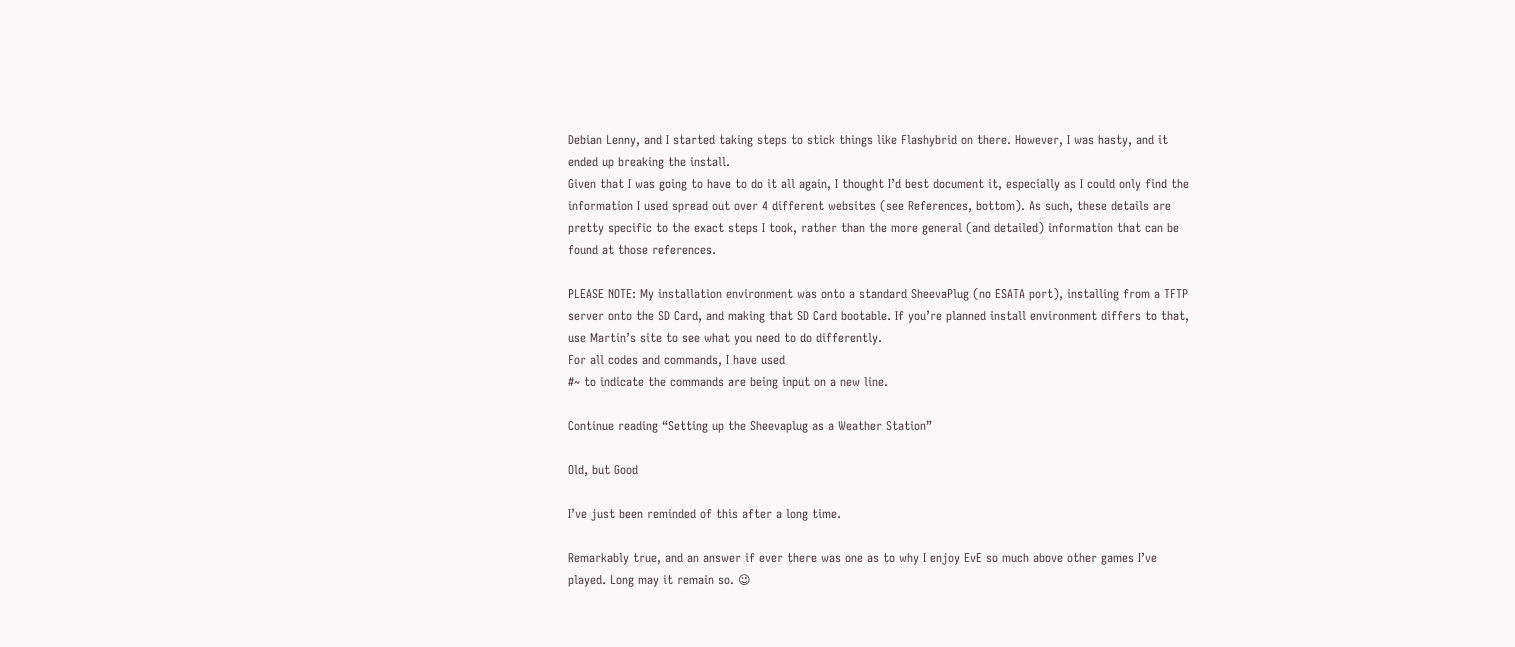Debian Lenny, and I started taking steps to stick things like Flashybrid on there. However, I was hasty, and it ended up breaking the install.
Given that I was going to have to do it all again, I thought I’d best document it, especially as I could only find the information I used spread out over 4 different websites (see References, bottom). As such, these details are pretty specific to the exact steps I took, rather than the more general (and detailed) information that can be found at those references.

PLEASE NOTE: My installation environment was onto a standard SheevaPlug (no ESATA port), installing from a TFTP server onto the SD Card, and making that SD Card bootable. If you’re planned install environment differs to that, use Martin’s site to see what you need to do differently.
For all codes and commands, I have used
#~ to indicate the commands are being input on a new line.

Continue reading “Setting up the Sheevaplug as a Weather Station”

Old, but Good

I’ve just been reminded of this after a long time.

Remarkably true, and an answer if ever there was one as to why I enjoy EvE so much above other games I’ve played. Long may it remain so. 😉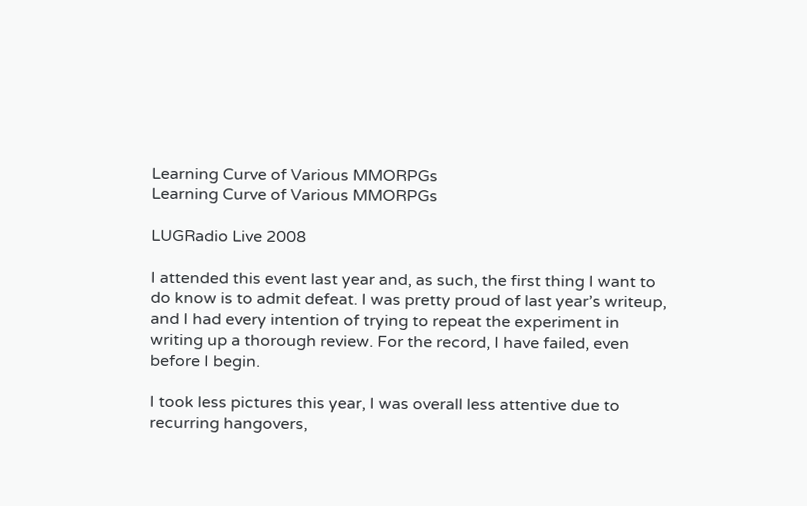Learning Curve of Various MMORPGs
Learning Curve of Various MMORPGs

LUGRadio Live 2008

I attended this event last year and, as such, the first thing I want to do know is to admit defeat. I was pretty proud of last year’s writeup, and I had every intention of trying to repeat the experiment in writing up a thorough review. For the record, I have failed, even before I begin.

I took less pictures this year, I was overall less attentive due to recurring hangovers,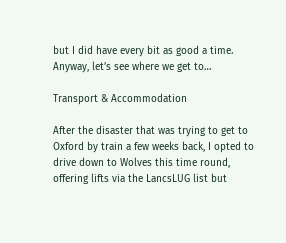but I did have every bit as good a time. Anyway, let’s see where we get to…

Transport & Accommodation

After the disaster that was trying to get to Oxford by train a few weeks back, I opted to drive down to Wolves this time round, offering lifts via the LancsLUG list but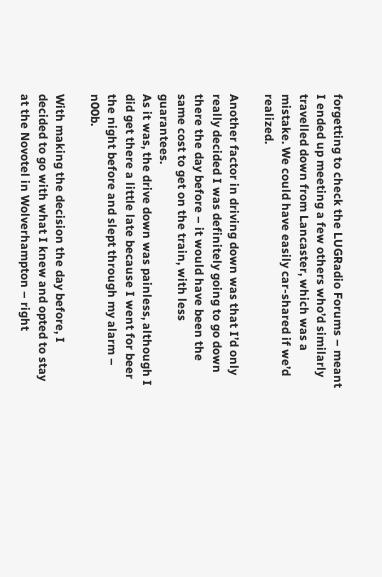forgetting to check the LUGRadio Forums – meant I ended up meeting a few others who’d similarly travelled down from Lancaster, which was a mistake. We could have easily car-shared if we’d realized.

Another factor in driving down was that I’d only really decided I was definitely going to go down there the day before – it would have been the same cost to get on the train, with less guarantees.
As it was, the drive down was painless, although I did get there a little late because I went for beer the night before and slept through my alarm – n00b.

With making the decision the day before, I decided to go with what I knew and opted to stay at the Novotel in Wolverhampton – right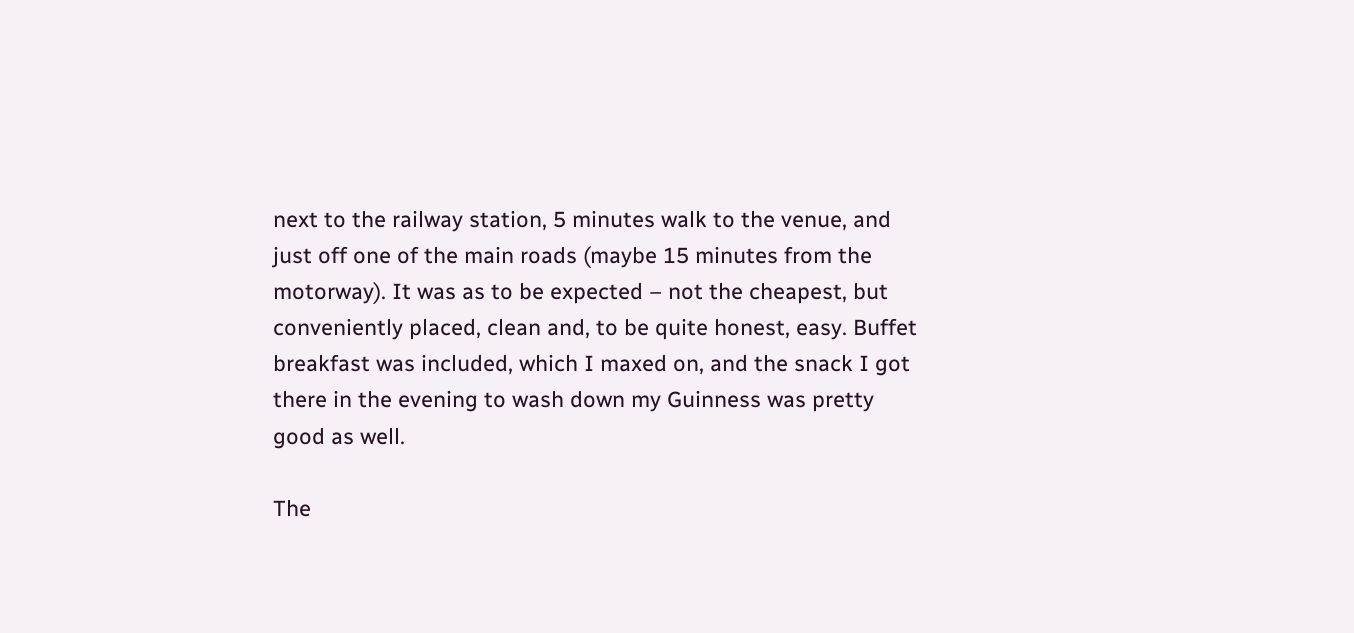next to the railway station, 5 minutes walk to the venue, and just off one of the main roads (maybe 15 minutes from the motorway). It was as to be expected – not the cheapest, but conveniently placed, clean and, to be quite honest, easy. Buffet breakfast was included, which I maxed on, and the snack I got there in the evening to wash down my Guinness was pretty good as well.

The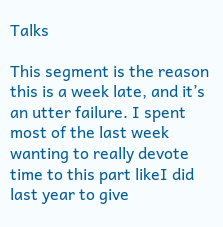Talks

This segment is the reason this is a week late, and it’s an utter failure. I spent most of the last week wanting to really devote time to this part likeI did last year to give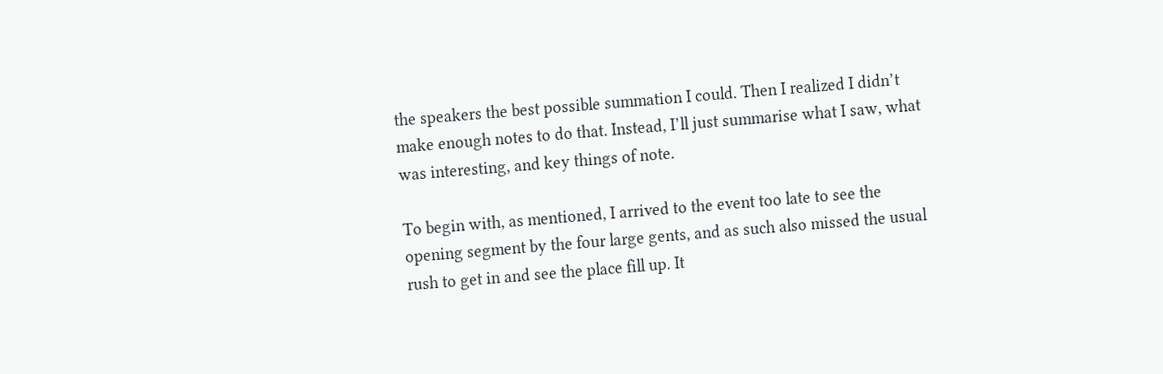the speakers the best possible summation I could. Then I realized I didn’t make enough notes to do that. Instead, I’ll just summarise what I saw, what was interesting, and key things of note.

To begin with, as mentioned, I arrived to the event too late to see the opening segment by the four large gents, and as such also missed the usual rush to get in and see the place fill up. It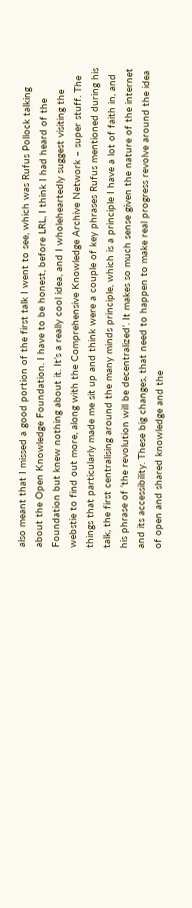also meant that I missed a good portion of the first talk I went to see, which was Rufus Pollock talking about the Open Knowledge Foundation. I have to be honest, before LRL, I think I had heard of the Foundation but knew nothing about it. It’s a really cool idea, and I wholeheartedly suggest visiting the webstie to find out more, along with the Comprehensive Knowledge Archive Network – super stuff. The things that particularly made me sit up and think were a couple of key phrases Rufus mentioned during his talk, the first centralising around the many minds principle, which is a principle I have a lot of faith in, and his phrase of ‘the revolution will be decentralized’. It makes so much sense given the nature of the internet and its accessibility. These big changes, that need to happen to make real progress revolve around the idea of open and shared knowledge and the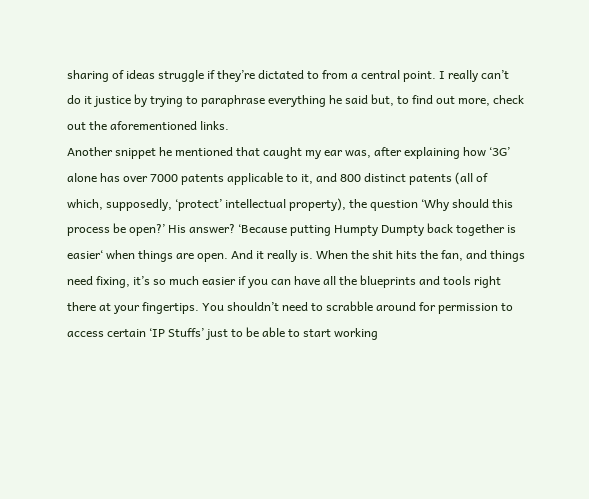sharing of ideas struggle if they’re dictated to from a central point. I really can’t do it justice by trying to paraphrase everything he said but, to find out more, check out the aforementioned links.
Another snippet he mentioned that caught my ear was, after explaining how ‘3G’ alone has over 7000 patents applicable to it, and 800 distinct patents (all of which, supposedly, ‘protect’ intellectual property), the question ‘Why should this process be open?’ His answer? ‘Because putting Humpty Dumpty back together is easier‘ when things are open. And it really is. When the shit hits the fan, and things need fixing, it’s so much easier if you can have all the blueprints and tools right there at your fingertips. You shouldn’t need to scrabble around for permission to access certain ‘IP Stuffs’ just to be able to start working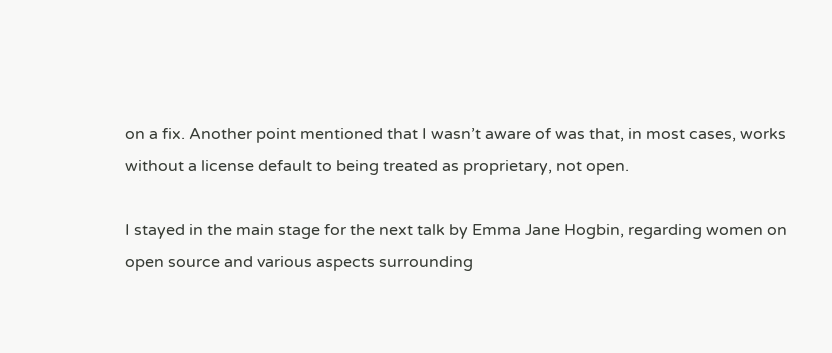on a fix. Another point mentioned that I wasn’t aware of was that, in most cases, works without a license default to being treated as proprietary, not open.

I stayed in the main stage for the next talk by Emma Jane Hogbin, regarding women on open source and various aspects surrounding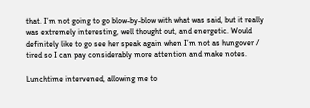that. I’m not going to go blow-by-blow with what was said, but it really was extremely interesting, well thought out, and energetic. Would definitely like to go see her speak again when I’m not as hungover / tired so I can pay considerably more attention and make notes.

Lunchtime intervened, allowing me to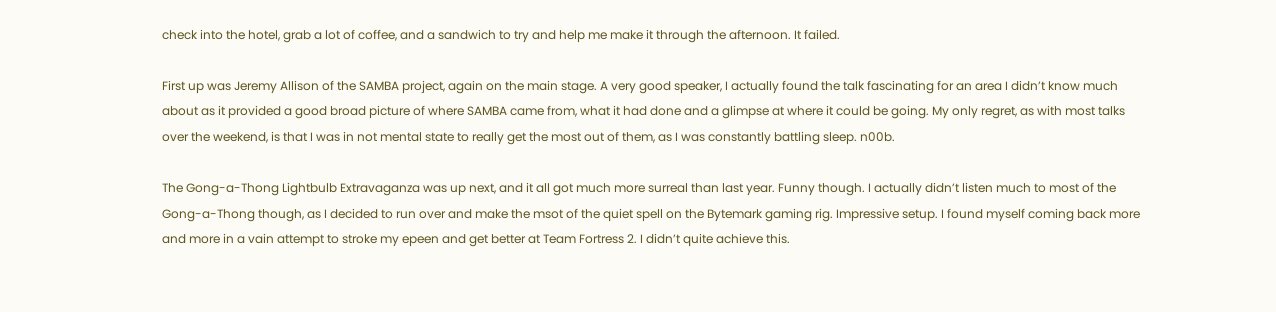check into the hotel, grab a lot of coffee, and a sandwich to try and help me make it through the afternoon. It failed.

First up was Jeremy Allison of the SAMBA project, again on the main stage. A very good speaker, I actually found the talk fascinating for an area I didn’t know much about as it provided a good broad picture of where SAMBA came from, what it had done and a glimpse at where it could be going. My only regret, as with most talks over the weekend, is that I was in not mental state to really get the most out of them, as I was constantly battling sleep. n00b.

The Gong-a-Thong Lightbulb Extravaganza was up next, and it all got much more surreal than last year. Funny though. I actually didn’t listen much to most of the Gong-a-Thong though, as I decided to run over and make the msot of the quiet spell on the Bytemark gaming rig. Impressive setup. I found myself coming back more and more in a vain attempt to stroke my epeen and get better at Team Fortress 2. I didn’t quite achieve this.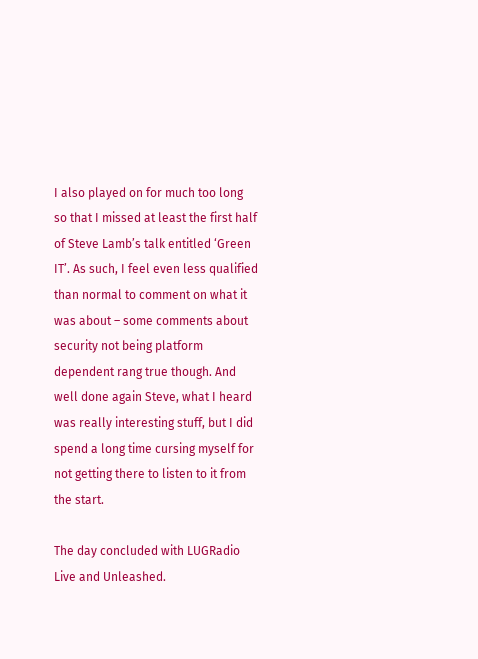I also played on for much too long so that I missed at least the first half of Steve Lamb’s talk entitled ‘Green IT’. As such, I feel even less qualified than normal to comment on what it was about – some comments about security not being platform dependent rang true though. And well done again Steve, what I heard was really interesting stuff, but I did spend a long time cursing myself for not getting there to listen to it from the start.

The day concluded with LUGRadio Live and Unleashed.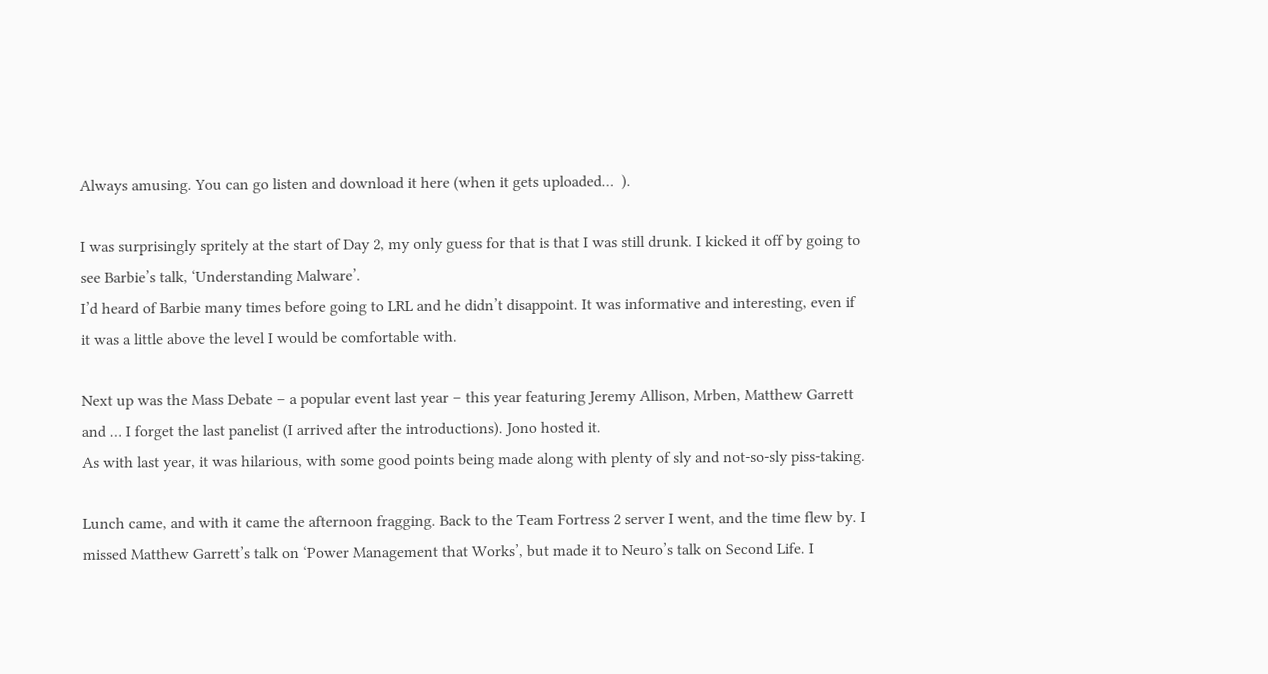Always amusing. You can go listen and download it here (when it gets uploaded…  ).

I was surprisingly spritely at the start of Day 2, my only guess for that is that I was still drunk. I kicked it off by going to see Barbie’s talk, ‘Understanding Malware’.
I’d heard of Barbie many times before going to LRL and he didn’t disappoint. It was informative and interesting, even if it was a little above the level I would be comfortable with.

Next up was the Mass Debate – a popular event last year – this year featuring Jeremy Allison, Mrben, Matthew Garrett and … I forget the last panelist (I arrived after the introductions). Jono hosted it.
As with last year, it was hilarious, with some good points being made along with plenty of sly and not-so-sly piss-taking.

Lunch came, and with it came the afternoon fragging. Back to the Team Fortress 2 server I went, and the time flew by. I missed Matthew Garrett’s talk on ‘Power Management that Works’, but made it to Neuro’s talk on Second Life. I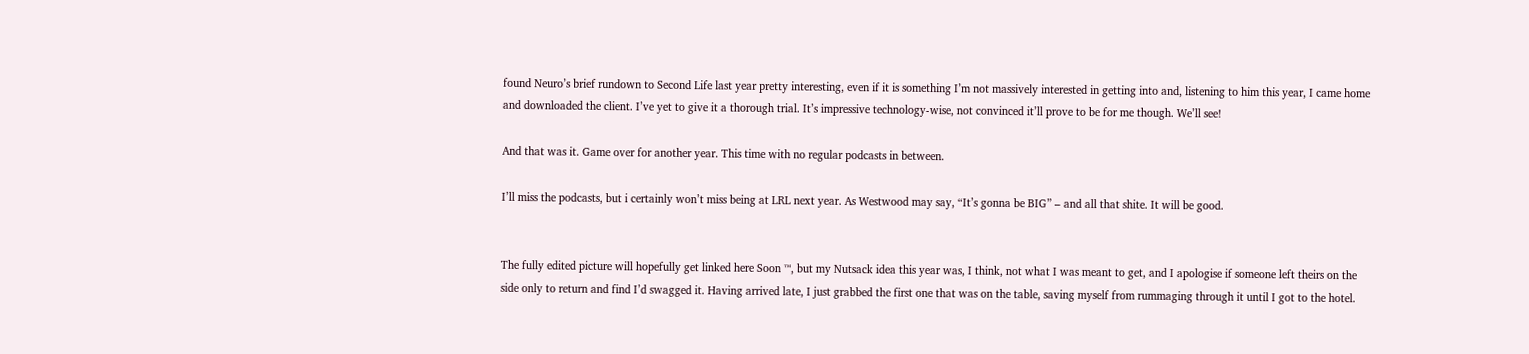found Neuro’s brief rundown to Second Life last year pretty interesting, even if it is something I’m not massively interested in getting into and, listening to him this year, I came home and downloaded the client. I’ve yet to give it a thorough trial. It’s impressive technology-wise, not convinced it’ll prove to be for me though. We’ll see!

And that was it. Game over for another year. This time with no regular podcasts in between.

I’ll miss the podcasts, but i certainly won’t miss being at LRL next year. As Westwood may say, “It’s gonna be BIG” – and all that shite. It will be good.


The fully edited picture will hopefully get linked here Soon ™, but my Nutsack idea this year was, I think, not what I was meant to get, and I apologise if someone left theirs on the side only to return and find I’d swagged it. Having arrived late, I just grabbed the first one that was on the table, saving myself from rummaging through it until I got to the hotel.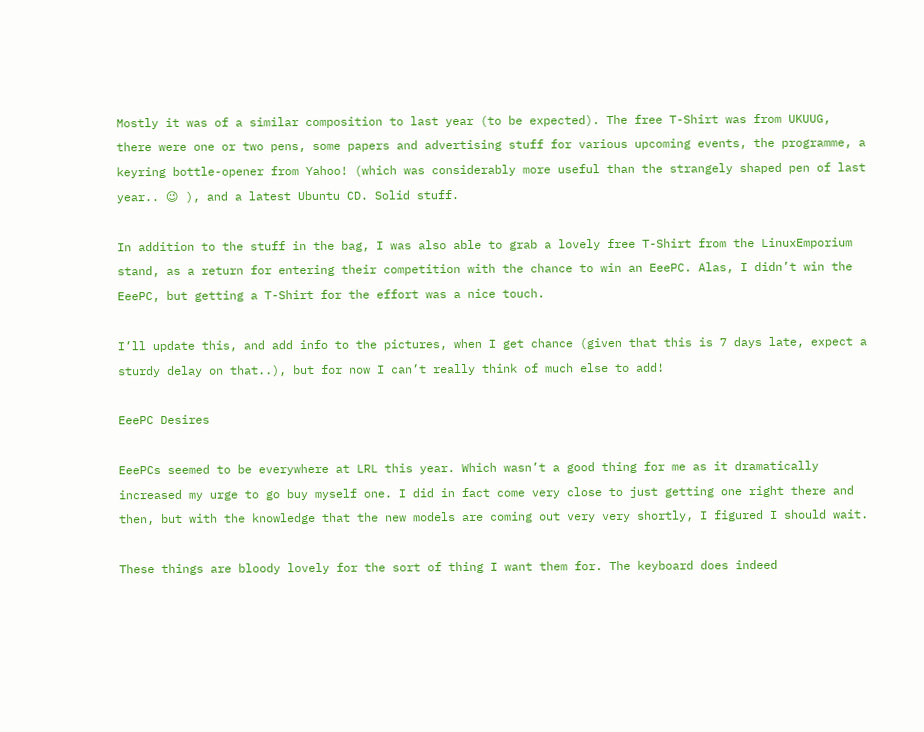Mostly it was of a similar composition to last year (to be expected). The free T-Shirt was from UKUUG, there were one or two pens, some papers and advertising stuff for various upcoming events, the programme, a keyring bottle-opener from Yahoo! (which was considerably more useful than the strangely shaped pen of last year.. 😉 ), and a latest Ubuntu CD. Solid stuff.

In addition to the stuff in the bag, I was also able to grab a lovely free T-Shirt from the LinuxEmporium stand, as a return for entering their competition with the chance to win an EeePC. Alas, I didn’t win the EeePC, but getting a T-Shirt for the effort was a nice touch.

I’ll update this, and add info to the pictures, when I get chance (given that this is 7 days late, expect a sturdy delay on that..), but for now I can’t really think of much else to add!

EeePC Desires

EeePCs seemed to be everywhere at LRL this year. Which wasn’t a good thing for me as it dramatically increased my urge to go buy myself one. I did in fact come very close to just getting one right there and then, but with the knowledge that the new models are coming out very very shortly, I figured I should wait.

These things are bloody lovely for the sort of thing I want them for. The keyboard does indeed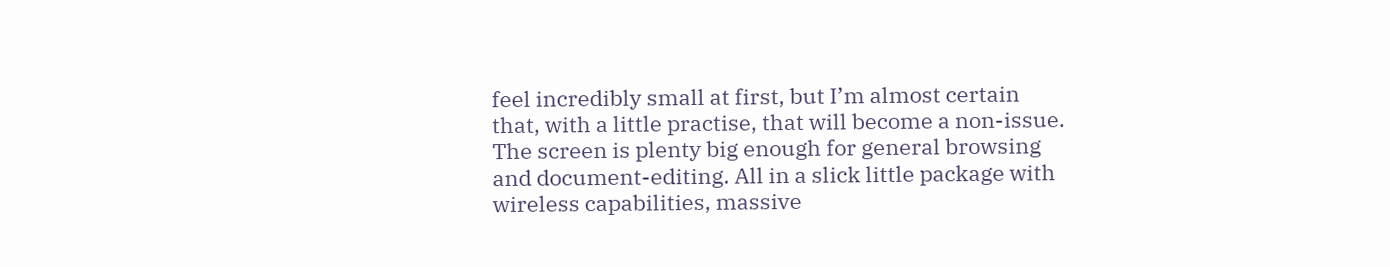feel incredibly small at first, but I’m almost certain that, with a little practise, that will become a non-issue. The screen is plenty big enough for general browsing and document-editing. All in a slick little package with wireless capabilities, massive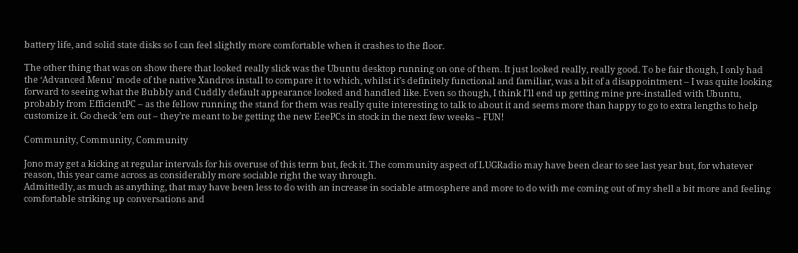battery life, and solid state disks so I can feel slightly more comfortable when it crashes to the floor.

The other thing that was on show there that looked really slick was the Ubuntu desktop running on one of them. It just looked really, really good. To be fair though, I only had the ‘Advanced Menu’ mode of the native Xandros install to compare it to which, whilst it’s definitely functional and familiar, was a bit of a disappointment – I was quite looking forward to seeing what the Bubbly and Cuddly default appearance looked and handled like. Even so though, I think I’ll end up getting mine pre-installed with Ubuntu, probably from EfficientPC – as the fellow running the stand for them was really quite interesting to talk to about it and seems more than happy to go to extra lengths to help customize it. Go check ’em out – they’re meant to be getting the new EeePCs in stock in the next few weeks – FUN!

Community, Community, Community

Jono may get a kicking at regular intervals for his overuse of this term but, feck it. The community aspect of LUGRadio may have been clear to see last year but, for whatever reason, this year came across as considerably more sociable right the way through.
Admittedly, as much as anything, that may have been less to do with an increase in sociable atmosphere and more to do with me coming out of my shell a bit more and feeling comfortable striking up conversations and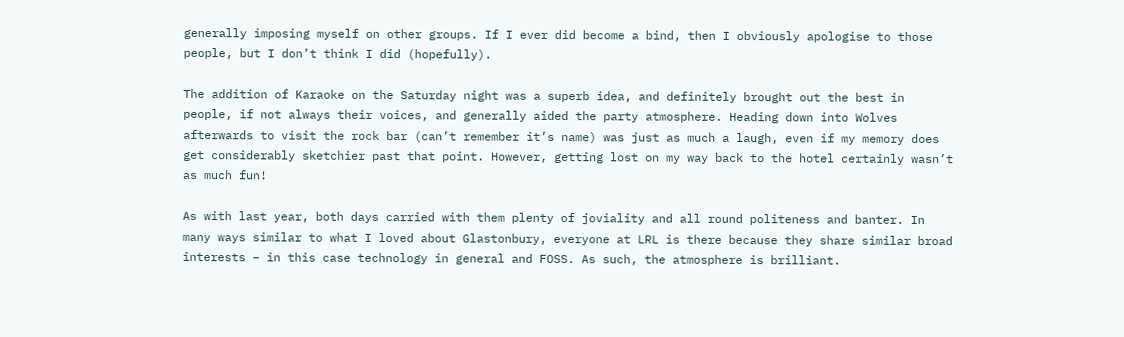generally imposing myself on other groups. If I ever did become a bind, then I obviously apologise to those people, but I don’t think I did (hopefully).

The addition of Karaoke on the Saturday night was a superb idea, and definitely brought out the best in people, if not always their voices, and generally aided the party atmosphere. Heading down into Wolves afterwards to visit the rock bar (can’t remember it’s name) was just as much a laugh, even if my memory does get considerably sketchier past that point. However, getting lost on my way back to the hotel certainly wasn’t as much fun!

As with last year, both days carried with them plenty of joviality and all round politeness and banter. In many ways similar to what I loved about Glastonbury, everyone at LRL is there because they share similar broad interests – in this case technology in general and FOSS. As such, the atmosphere is brilliant.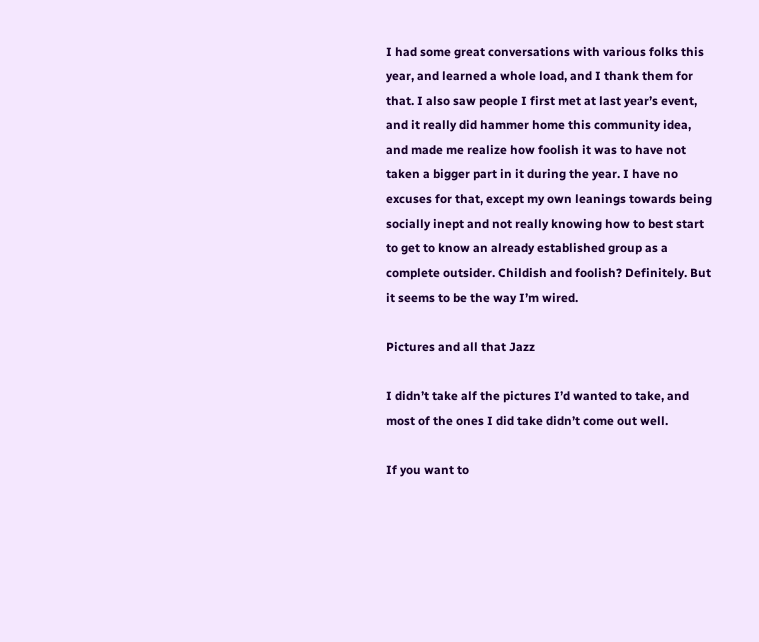I had some great conversations with various folks this year, and learned a whole load, and I thank them for that. I also saw people I first met at last year’s event, and it really did hammer home this community idea, and made me realize how foolish it was to have not taken a bigger part in it during the year. I have no excuses for that, except my own leanings towards being socially inept and not really knowing how to best start to get to know an already established group as a complete outsider. Childish and foolish? Definitely. But it seems to be the way I’m wired.

Pictures and all that Jazz

I didn’t take alf the pictures I’d wanted to take, and most of the ones I did take didn’t come out well.

If you want to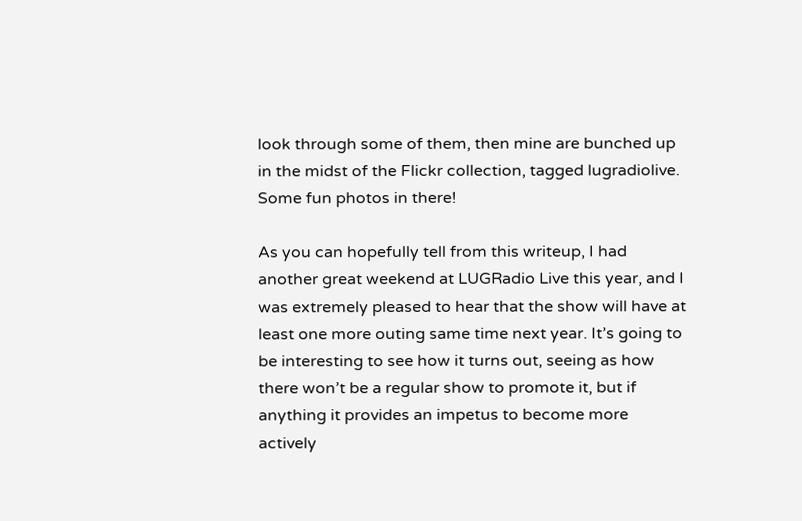look through some of them, then mine are bunched up in the midst of the Flickr collection, tagged lugradiolive. Some fun photos in there!

As you can hopefully tell from this writeup, I had another great weekend at LUGRadio Live this year, and I was extremely pleased to hear that the show will have at least one more outing same time next year. It’s going to be interesting to see how it turns out, seeing as how there won’t be a regular show to promote it, but if anything it provides an impetus to become more actively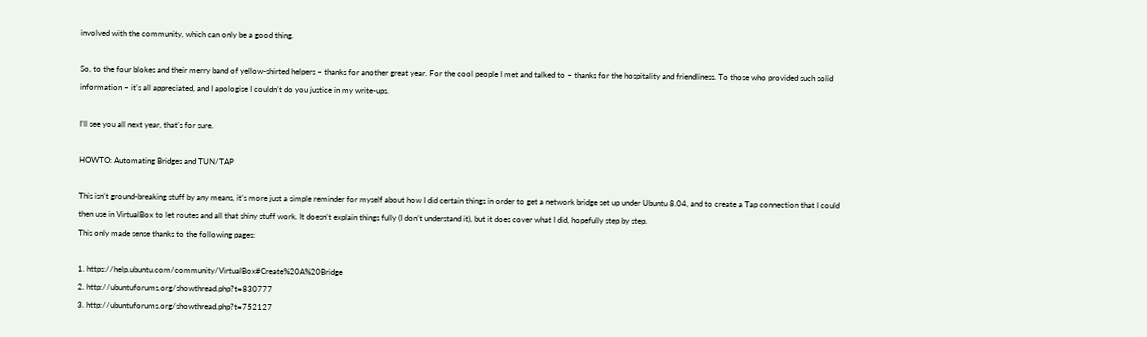involved with the community, which can only be a good thing.

So, to the four blokes and their merry band of yellow-shirted helpers – thanks for another great year. For the cool people I met and talked to – thanks for the hospitality and friendliness. To those who provided such solid information – it’s all appreciated, and I apologise I couldn’t do you justice in my write-ups.

I’ll see you all next year, that’s for sure.

HOWTO: Automating Bridges and TUN/TAP

This isn’t ground-breaking stuff by any means, it’s more just a simple reminder for myself about how I did certain things in order to get a network bridge set up under Ubuntu 8.04, and to create a Tap connection that I could then use in VirtualBox to let routes and all that shiny stuff work. It doesn’t explain things fully (I don’t understand it), but it does cover what I did, hopefully step by step.
This only made sense thanks to the following pages:

1. https://help.ubuntu.com/community/VirtualBox#Create%20A%20Bridge
2. http://ubuntuforums.org/showthread.php?t=830777
3. http://ubuntuforums.org/showthread.php?t=752127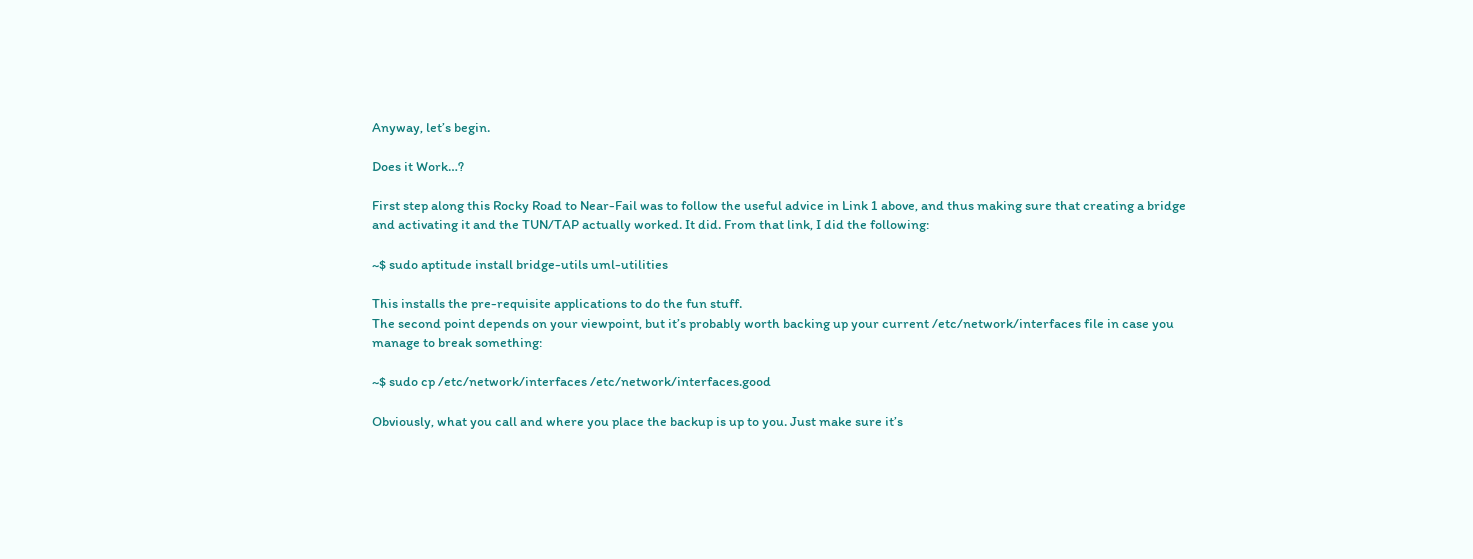Anyway, let’s begin.

Does it Work…?

First step along this Rocky Road to Near-Fail was to follow the useful advice in Link 1 above, and thus making sure that creating a bridge and activating it and the TUN/TAP actually worked. It did. From that link, I did the following:

~$ sudo aptitude install bridge-utils uml-utilities

This installs the pre-requisite applications to do the fun stuff.
The second point depends on your viewpoint, but it’s probably worth backing up your current /etc/network/interfaces file in case you manage to break something:

~$ sudo cp /etc/network/interfaces /etc/network/interfaces.good

Obviously, what you call and where you place the backup is up to you. Just make sure it’s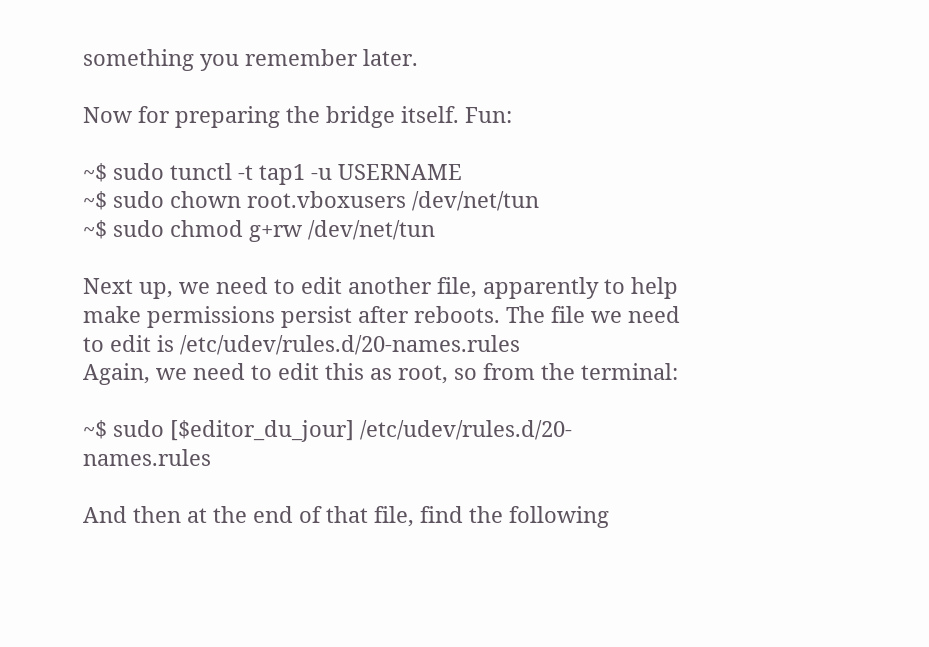something you remember later.

Now for preparing the bridge itself. Fun:

~$ sudo tunctl -t tap1 -u USERNAME
~$ sudo chown root.vboxusers /dev/net/tun
~$ sudo chmod g+rw /dev/net/tun

Next up, we need to edit another file, apparently to help make permissions persist after reboots. The file we need to edit is /etc/udev/rules.d/20-names.rules
Again, we need to edit this as root, so from the terminal:

~$ sudo [$editor_du_jour] /etc/udev/rules.d/20-names.rules

And then at the end of that file, find the following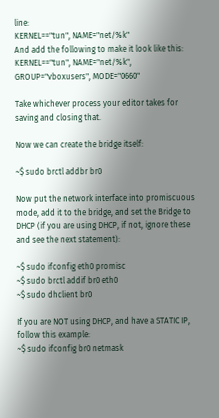line:
KERNEL=="tun", NAME="net/%k"
And add the following to make it look like this:
KERNEL=="tun", NAME="net/%k", GROUP="vboxusers", MODE="0660"

Take whichever process your editor takes for saving and closing that.

Now we can create the bridge itself:

~$ sudo brctl addbr br0

Now put the network interface into promiscuous mode, add it to the bridge, and set the Bridge to DHCP (if you are using DHCP, if not, ignore these and see the next statement):

~$ sudo ifconfig eth0 promisc
~$ sudo brctl addif br0 eth0
~$ sudo dhclient br0

If you are NOT using DHCP, and have a STATIC IP, follow this example:
~$ sudo ifconfig br0 netmask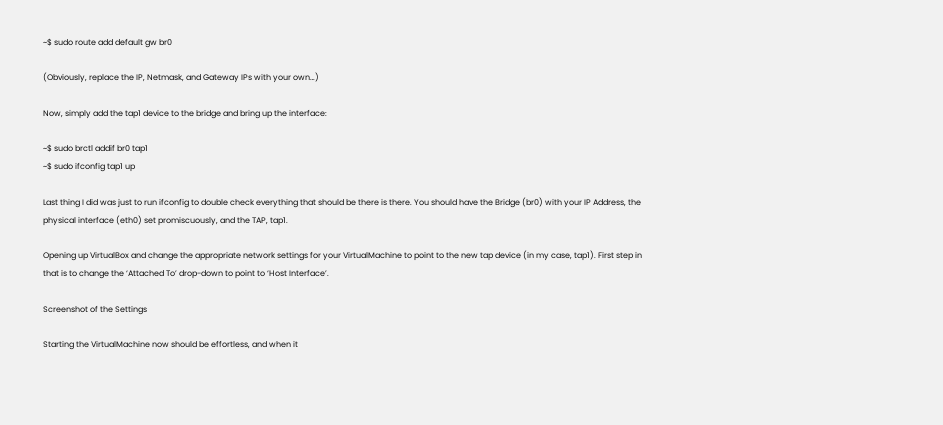~$ sudo route add default gw br0

(Obviously, replace the IP, Netmask, and Gateway IPs with your own…)

Now, simply add the tap1 device to the bridge and bring up the interface:

~$ sudo brctl addif br0 tap1
~$ sudo ifconfig tap1 up

Last thing I did was just to run ifconfig to double check everything that should be there is there. You should have the Bridge (br0) with your IP Address, the physical interface (eth0) set promiscuously, and the TAP, tap1.

Opening up VirtualBox and change the appropriate network settings for your VirtualMachine to point to the new tap device (in my case, tap1). First step in that is to change the ‘Attached To’ drop-down to point to ‘Host Interface’.

Screenshot of the Settings

Starting the VirtualMachine now should be effortless, and when it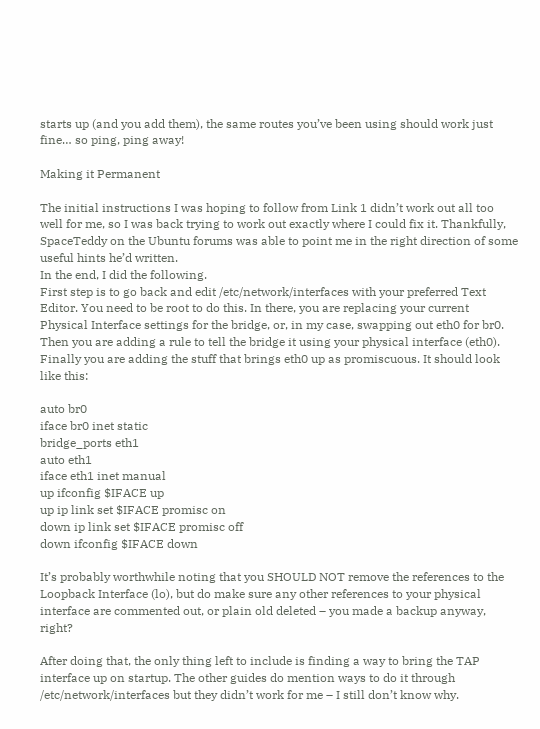starts up (and you add them), the same routes you’ve been using should work just fine… so ping, ping away!

Making it Permanent

The initial instructions I was hoping to follow from Link 1 didn’t work out all too well for me, so I was back trying to work out exactly where I could fix it. Thankfully, SpaceTeddy on the Ubuntu forums was able to point me in the right direction of some useful hints he’d written.
In the end, I did the following.
First step is to go back and edit /etc/network/interfaces with your preferred Text Editor. You need to be root to do this. In there, you are replacing your current Physical Interface settings for the bridge, or, in my case, swapping out eth0 for br0. Then you are adding a rule to tell the bridge it using your physical interface (eth0). Finally you are adding the stuff that brings eth0 up as promiscuous. It should look like this:

auto br0
iface br0 inet static
bridge_ports eth1
auto eth1
iface eth1 inet manual
up ifconfig $IFACE up
up ip link set $IFACE promisc on
down ip link set $IFACE promisc off
down ifconfig $IFACE down

It’s probably worthwhile noting that you SHOULD NOT remove the references to the Loopback Interface (lo), but do make sure any other references to your physical interface are commented out, or plain old deleted – you made a backup anyway, right?

After doing that, the only thing left to include is finding a way to bring the TAP interface up on startup. The other guides do mention ways to do it through /etc/network/interfaces but they didn’t work for me – I still don’t know why.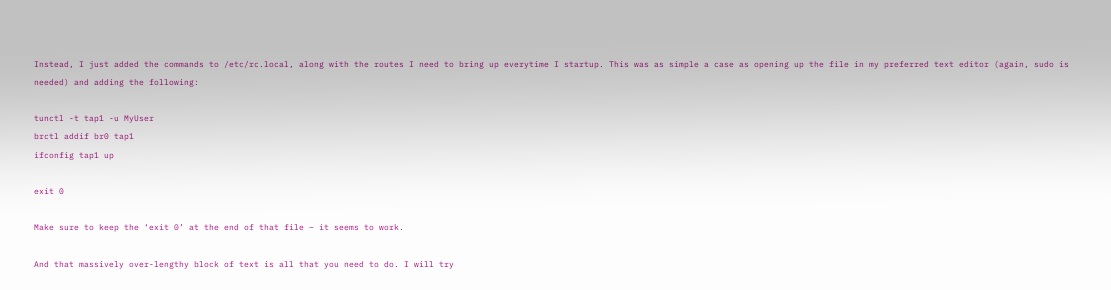Instead, I just added the commands to /etc/rc.local, along with the routes I need to bring up everytime I startup. This was as simple a case as opening up the file in my preferred text editor (again, sudo is needed) and adding the following:

tunctl -t tap1 -u MyUser
brctl addif br0 tap1
ifconfig tap1 up

exit 0

Make sure to keep the ‘exit 0’ at the end of that file – it seems to work.

And that massively over-lengthy block of text is all that you need to do. I will try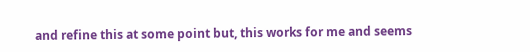and refine this at some point but, this works for me and seems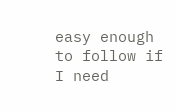easy enough to follow if I need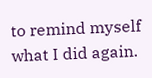to remind myself what I did again.